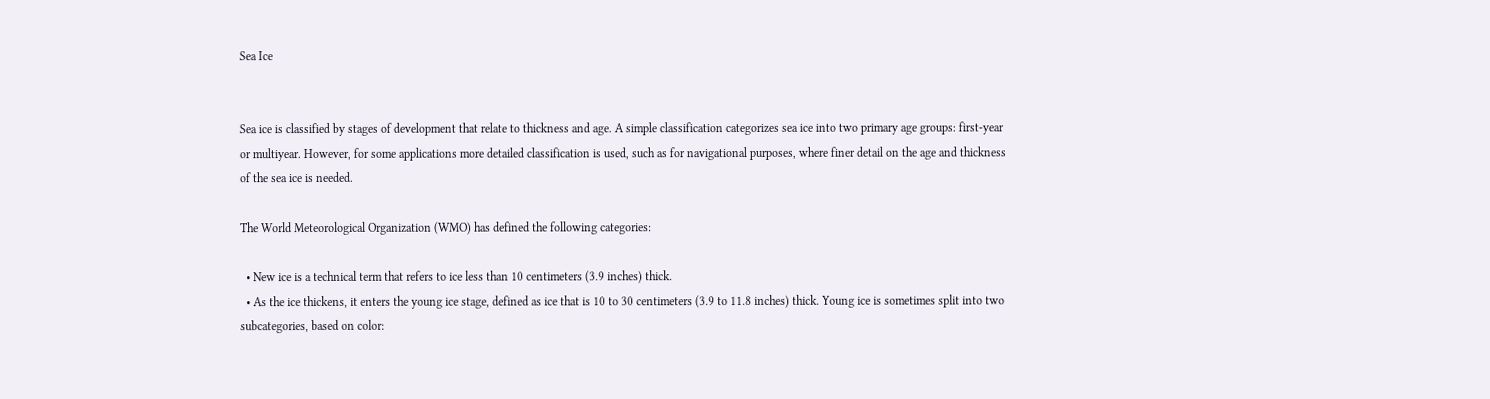Sea Ice


Sea ice is classified by stages of development that relate to thickness and age. A simple classification categorizes sea ice into two primary age groups: first-year or multiyear. However, for some applications more detailed classification is used, such as for navigational purposes, where finer detail on the age and thickness of the sea ice is needed.

The World Meteorological Organization (WMO) has defined the following categories:

  • New ice is a technical term that refers to ice less than 10 centimeters (3.9 inches) thick.
  • As the ice thickens, it enters the young ice stage, defined as ice that is 10 to 30 centimeters (3.9 to 11.8 inches) thick. Young ice is sometimes split into two subcategories, based on color: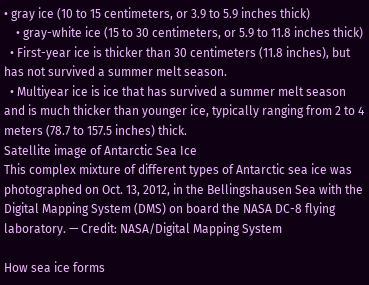• gray ice (10 to 15 centimeters, or 3.9 to 5.9 inches thick)
    • gray-white ice (15 to 30 centimeters, or 5.9 to 11.8 inches thick)
  • First-year ice is thicker than 30 centimeters (11.8 inches), but has not survived a summer melt season.
  • Multiyear ice is ice that has survived a summer melt season and is much thicker than younger ice, typically ranging from 2 to 4 meters (78.7 to 157.5 inches) thick.
Satellite image of Antarctic Sea Ice
This complex mixture of different types of Antarctic sea ice was photographed on Oct. 13, 2012, in the Bellingshausen Sea with the Digital Mapping System (DMS) on board the NASA DC-8 flying laboratory. — Credit: NASA/Digital Mapping System

How sea ice forms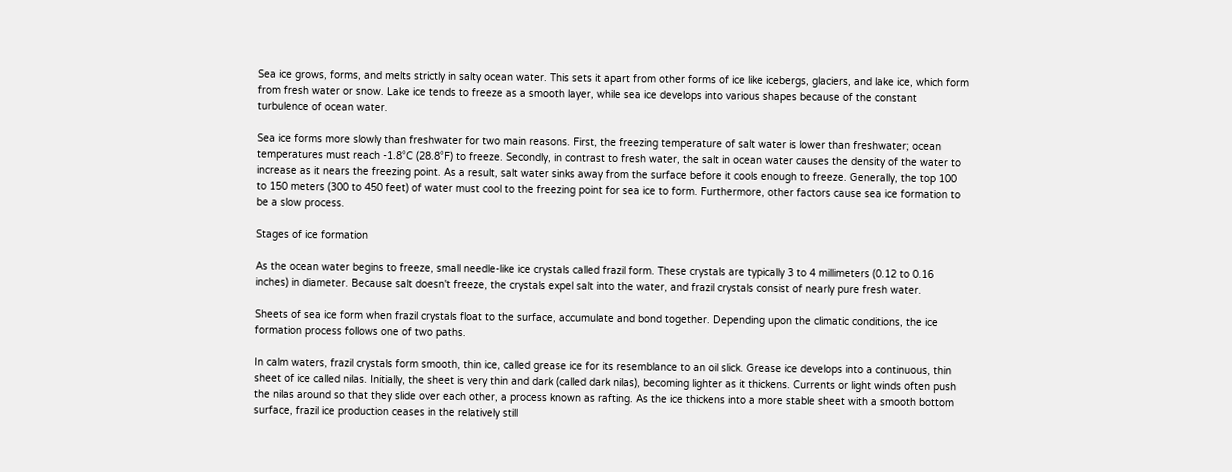Sea ice grows, forms, and melts strictly in salty ocean water. This sets it apart from other forms of ice like icebergs, glaciers, and lake ice, which form from fresh water or snow. Lake ice tends to freeze as a smooth layer, while sea ice develops into various shapes because of the constant turbulence of ocean water.

Sea ice forms more slowly than freshwater for two main reasons. First, the freezing temperature of salt water is lower than freshwater; ocean temperatures must reach -1.8°C (28.8°F) to freeze. Secondly, in contrast to fresh water, the salt in ocean water causes the density of the water to increase as it nears the freezing point. As a result, salt water sinks away from the surface before it cools enough to freeze. Generally, the top 100 to 150 meters (300 to 450 feet) of water must cool to the freezing point for sea ice to form. Furthermore, other factors cause sea ice formation to be a slow process.

Stages of ice formation

As the ocean water begins to freeze, small needle-like ice crystals called frazil form. These crystals are typically 3 to 4 millimeters (0.12 to 0.16 inches) in diameter. Because salt doesn't freeze, the crystals expel salt into the water, and frazil crystals consist of nearly pure fresh water.

Sheets of sea ice form when frazil crystals float to the surface, accumulate and bond together. Depending upon the climatic conditions, the ice formation process follows one of two paths.

In calm waters, frazil crystals form smooth, thin ice, called grease ice for its resemblance to an oil slick. Grease ice develops into a continuous, thin sheet of ice called nilas. Initially, the sheet is very thin and dark (called dark nilas), becoming lighter as it thickens. Currents or light winds often push the nilas around so that they slide over each other, a process known as rafting. As the ice thickens into a more stable sheet with a smooth bottom surface, frazil ice production ceases in the relatively still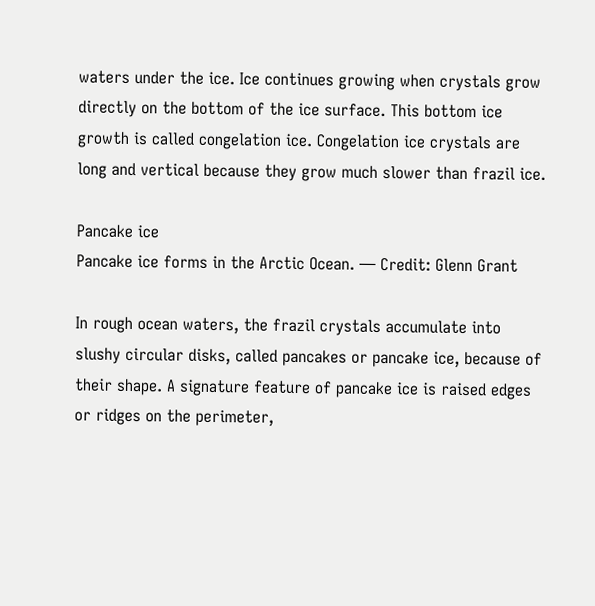waters under the ice. Ice continues growing when crystals grow directly on the bottom of the ice surface. This bottom ice growth is called congelation ice. Congelation ice crystals are long and vertical because they grow much slower than frazil ice.

Pancake ice
Pancake ice forms in the Arctic Ocean. — Credit: Glenn Grant

In rough ocean waters, the frazil crystals accumulate into slushy circular disks, called pancakes or pancake ice, because of their shape. A signature feature of pancake ice is raised edges or ridges on the perimeter,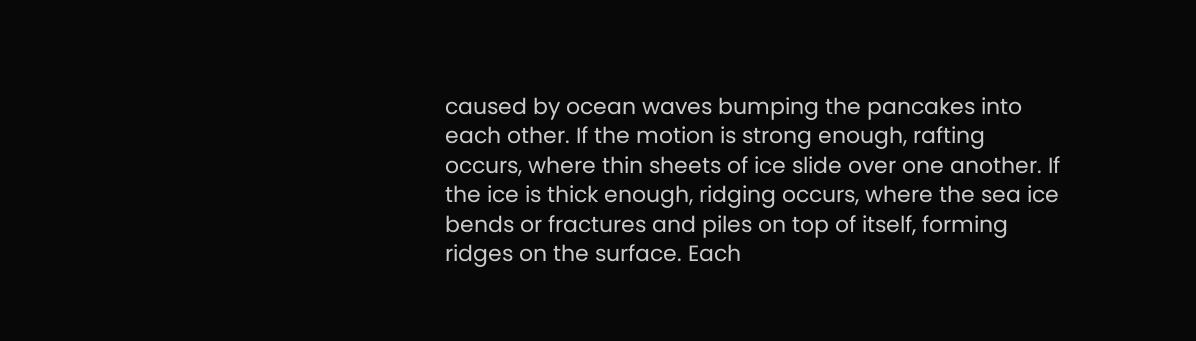caused by ocean waves bumping the pancakes into each other. If the motion is strong enough, rafting occurs, where thin sheets of ice slide over one another. If the ice is thick enough, ridging occurs, where the sea ice bends or fractures and piles on top of itself, forming ridges on the surface. Each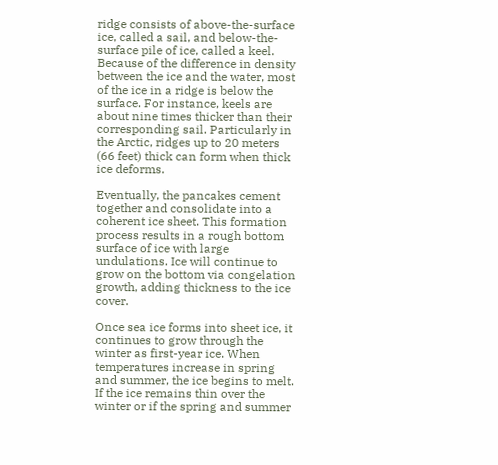ridge consists of above-the-surface ice, called a sail, and below-the-surface pile of ice, called a keel. Because of the difference in density between the ice and the water, most of the ice in a ridge is below the surface. For instance, keels are about nine times thicker than their corresponding sail. Particularly in the Arctic, ridges up to 20 meters (66 feet) thick can form when thick ice deforms.

Eventually, the pancakes cement together and consolidate into a coherent ice sheet. This formation process results in a rough bottom surface of ice with large undulations. Ice will continue to grow on the bottom via congelation growth, adding thickness to the ice cover.

Once sea ice forms into sheet ice, it continues to grow through the winter as first-year ice. When temperatures increase in spring and summer, the ice begins to melt. If the ice remains thin over the winter or if the spring and summer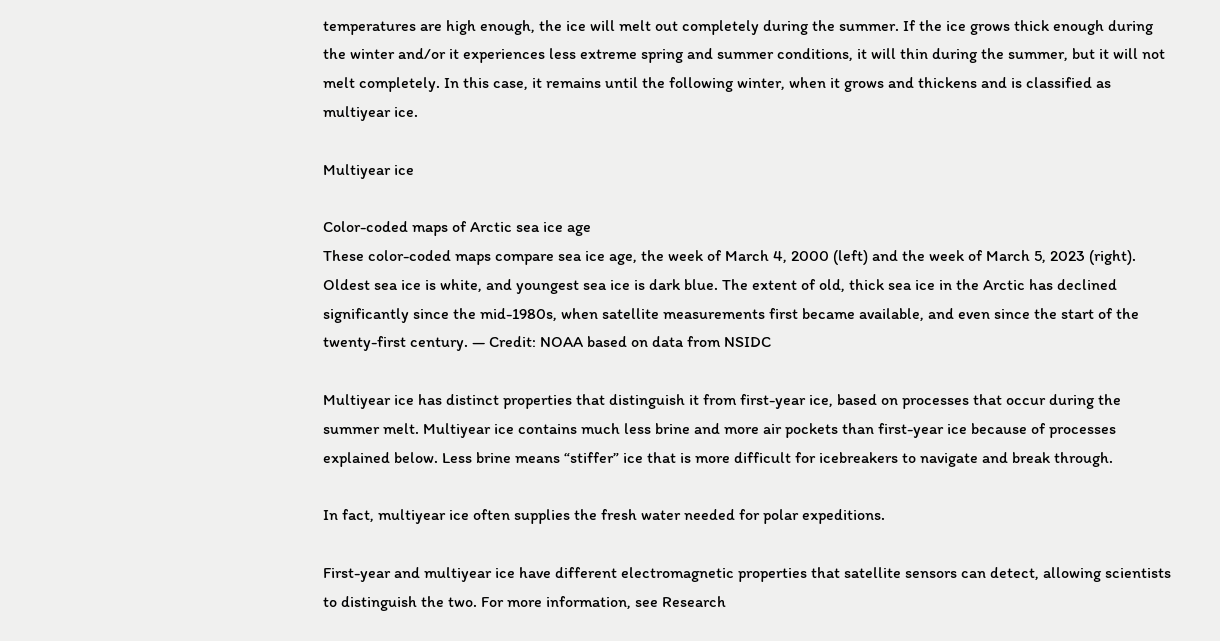temperatures are high enough, the ice will melt out completely during the summer. If the ice grows thick enough during the winter and/or it experiences less extreme spring and summer conditions, it will thin during the summer, but it will not melt completely. In this case, it remains until the following winter, when it grows and thickens and is classified as multiyear ice.

Multiyear ice

Color-coded maps of Arctic sea ice age
These color-coded maps compare sea ice age, the week of March 4, 2000 (left) and the week of March 5, 2023 (right). Oldest sea ice is white, and youngest sea ice is dark blue. The extent of old, thick sea ice in the Arctic has declined significantly since the mid-1980s, when satellite measurements first became available, and even since the start of the twenty-first century. — Credit: NOAA based on data from NSIDC

Multiyear ice has distinct properties that distinguish it from first-year ice, based on processes that occur during the summer melt. Multiyear ice contains much less brine and more air pockets than first-year ice because of processes explained below. Less brine means “stiffer” ice that is more difficult for icebreakers to navigate and break through.

In fact, multiyear ice often supplies the fresh water needed for polar expeditions.

First-year and multiyear ice have different electromagnetic properties that satellite sensors can detect, allowing scientists to distinguish the two. For more information, see Research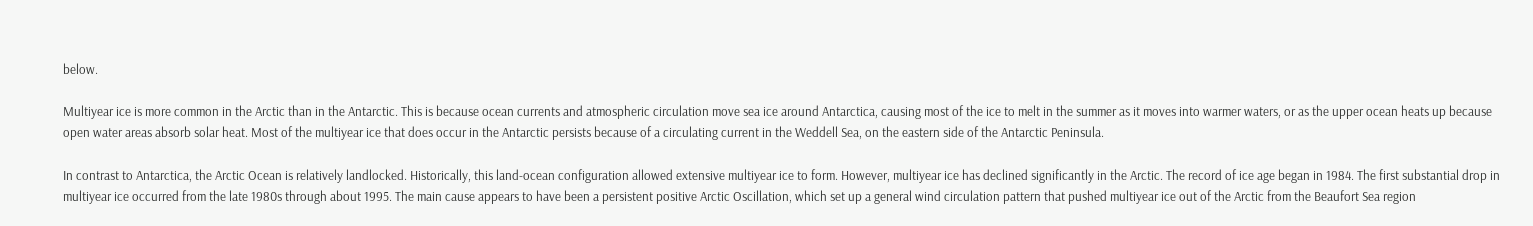below.

Multiyear ice is more common in the Arctic than in the Antarctic. This is because ocean currents and atmospheric circulation move sea ice around Antarctica, causing most of the ice to melt in the summer as it moves into warmer waters, or as the upper ocean heats up because open water areas absorb solar heat. Most of the multiyear ice that does occur in the Antarctic persists because of a circulating current in the Weddell Sea, on the eastern side of the Antarctic Peninsula.

In contrast to Antarctica, the Arctic Ocean is relatively landlocked. Historically, this land-ocean configuration allowed extensive multiyear ice to form. However, multiyear ice has declined significantly in the Arctic. The record of ice age began in 1984. The first substantial drop in multiyear ice occurred from the late 1980s through about 1995. The main cause appears to have been a persistent positive Arctic Oscillation, which set up a general wind circulation pattern that pushed multiyear ice out of the Arctic from the Beaufort Sea region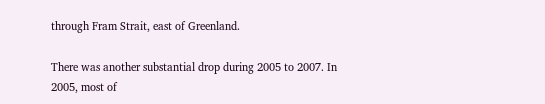through Fram Strait, east of Greenland.

There was another substantial drop during 2005 to 2007. In 2005, most of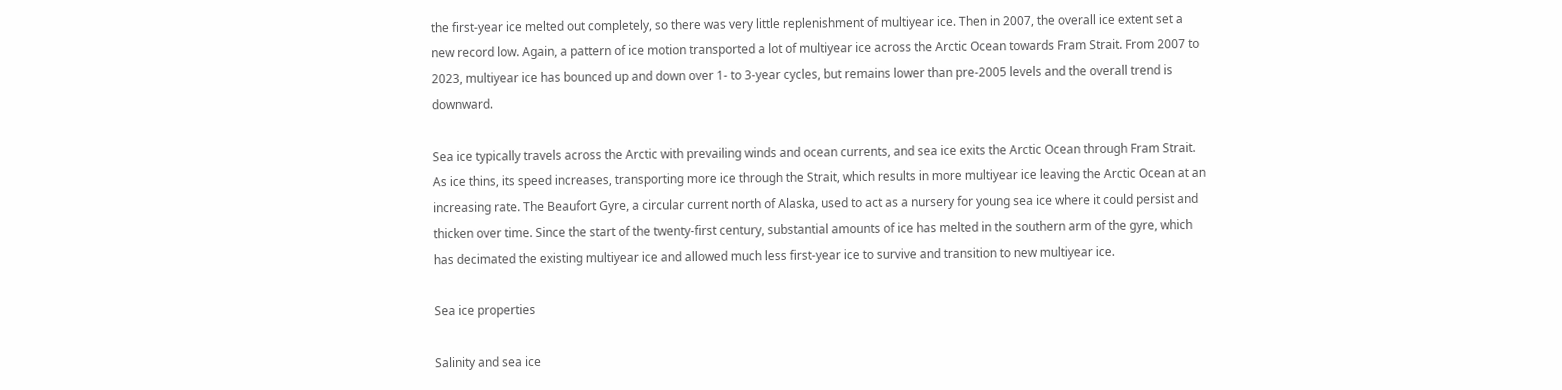the first-year ice melted out completely, so there was very little replenishment of multiyear ice. Then in 2007, the overall ice extent set a new record low. Again, a pattern of ice motion transported a lot of multiyear ice across the Arctic Ocean towards Fram Strait. From 2007 to 2023, multiyear ice has bounced up and down over 1- to 3-year cycles, but remains lower than pre-2005 levels and the overall trend is downward.

Sea ice typically travels across the Arctic with prevailing winds and ocean currents, and sea ice exits the Arctic Ocean through Fram Strait. As ice thins, its speed increases, transporting more ice through the Strait, which results in more multiyear ice leaving the Arctic Ocean at an increasing rate. The Beaufort Gyre, a circular current north of Alaska, used to act as a nursery for young sea ice where it could persist and thicken over time. Since the start of the twenty-first century, substantial amounts of ice has melted in the southern arm of the gyre, which has decimated the existing multiyear ice and allowed much less first-year ice to survive and transition to new multiyear ice.

Sea ice properties

Salinity and sea ice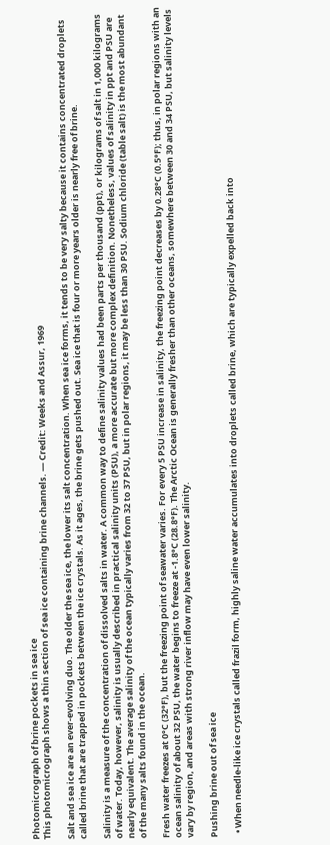Photomicrograph of brine pockets in sea ice
This photomicrograph shows a thin section of sea ice containing brine channels. — Credit: Weeks and Assur, 1969

Salt and sea ice are an ever-evolving duo. The older the sea ice, the lower its salt concentration. When sea ice forms, it tends to be very salty because it contains concentrated droplets called brine that are trapped in pockets between the ice crystals. As it ages, the brine gets pushed out. Sea ice that is four or more years older is nearly free of brine.

Salinity is a measure of the concentration of dissolved salts in water. A common way to define salinity values had been parts per thousand (ppt), or kilograms of salt in 1,000 kilograms of water. Today, however, salinity is usually described in practical salinity units (PSU), a more accurate but more complex definition. Nonetheless, values of salinity in ppt and PSU are nearly equivalent. The average salinity of the ocean typically varies from 32 to 37 PSU, but in polar regions, it may be less than 30 PSU. Sodium chloride (table salt) is the most abundant of the many salts found in the ocean.

Fresh water freezes at 0°C (32°F), but the freezing point of seawater varies. For every 5 PSU increase in salinity, the freezing point decreases by 0.28°C (0.5°F); thus, in polar regions with an ocean salinity of about 32 PSU, the water begins to freeze at -1.8°C (28.8°F). The Arctic Ocean is generally fresher than other oceans, somewhere between 30 and 34 PSU, but salinity levels vary by region, and areas with strong river inflow may have even lower salinity.

Pushing brine out of sea ice

  • When needle-like ice crystals called frazil form, highly saline water accumulates into droplets called brine, which are typically expelled back into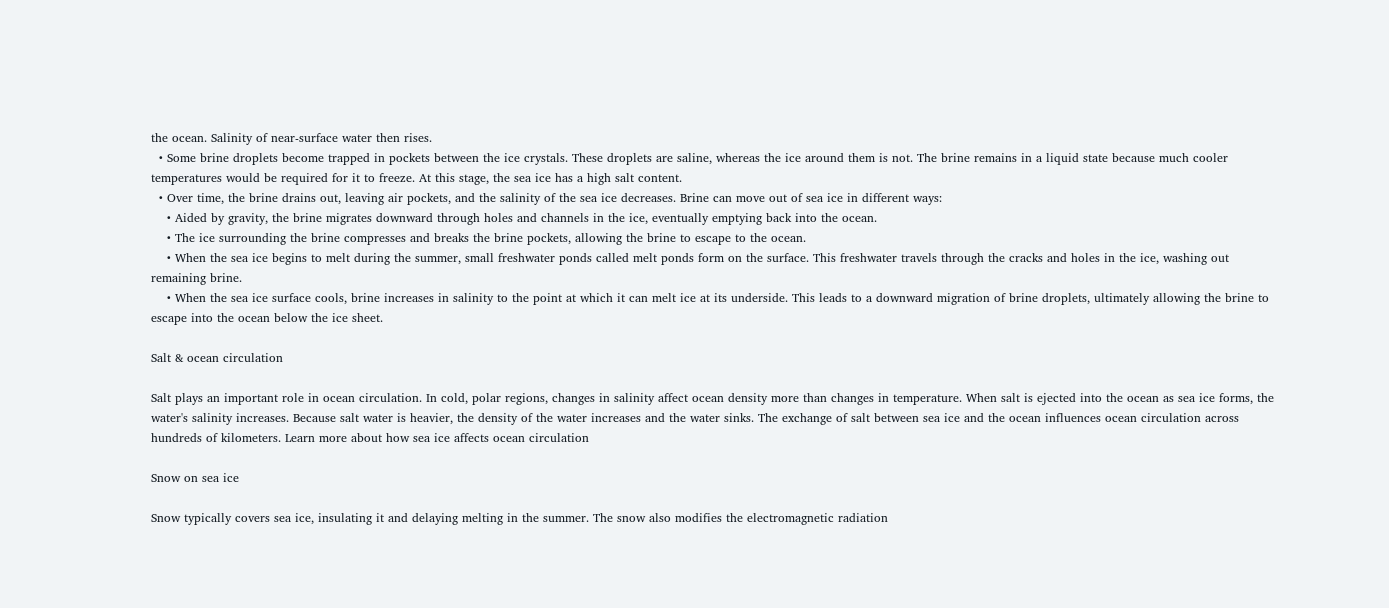the ocean. Salinity of near-surface water then rises.
  • Some brine droplets become trapped in pockets between the ice crystals. These droplets are saline, whereas the ice around them is not. The brine remains in a liquid state because much cooler temperatures would be required for it to freeze. At this stage, the sea ice has a high salt content.
  • Over time, the brine drains out, leaving air pockets, and the salinity of the sea ice decreases. Brine can move out of sea ice in different ways:
    • Aided by gravity, the brine migrates downward through holes and channels in the ice, eventually emptying back into the ocean.
    • The ice surrounding the brine compresses and breaks the brine pockets, allowing the brine to escape to the ocean.
    • When the sea ice begins to melt during the summer, small freshwater ponds called melt ponds form on the surface. This freshwater travels through the cracks and holes in the ice, washing out remaining brine.
    • When the sea ice surface cools, brine increases in salinity to the point at which it can melt ice at its underside. This leads to a downward migration of brine droplets, ultimately allowing the brine to escape into the ocean below the ice sheet.

Salt & ocean circulation

Salt plays an important role in ocean circulation. In cold, polar regions, changes in salinity affect ocean density more than changes in temperature. When salt is ejected into the ocean as sea ice forms, the water's salinity increases. Because salt water is heavier, the density of the water increases and the water sinks. The exchange of salt between sea ice and the ocean influences ocean circulation across hundreds of kilometers. Learn more about how sea ice affects ocean circulation

Snow on sea ice

Snow typically covers sea ice, insulating it and delaying melting in the summer. The snow also modifies the electromagnetic radiation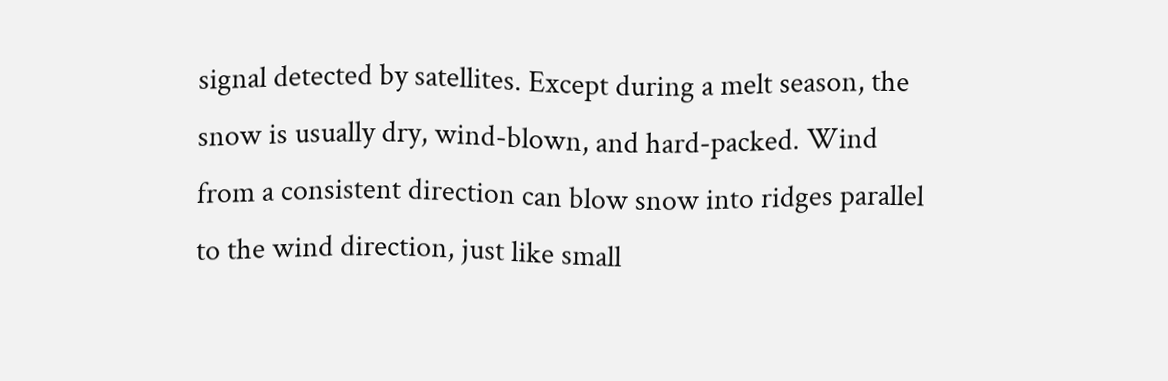signal detected by satellites. Except during a melt season, the snow is usually dry, wind-blown, and hard-packed. Wind from a consistent direction can blow snow into ridges parallel to the wind direction, just like small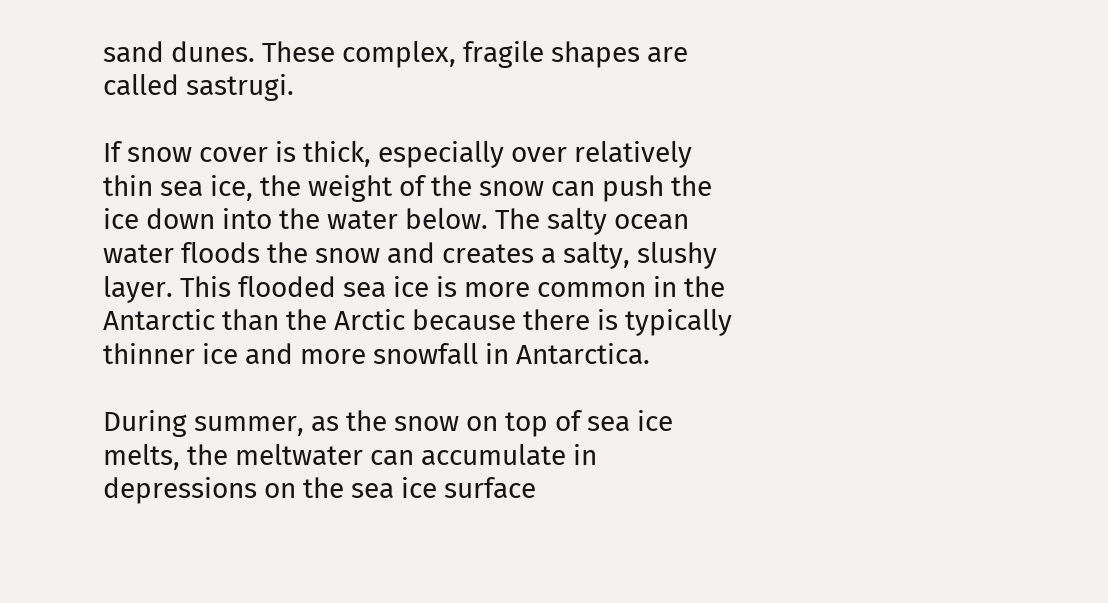sand dunes. These complex, fragile shapes are called sastrugi.

If snow cover is thick, especially over relatively thin sea ice, the weight of the snow can push the ice down into the water below. The salty ocean water floods the snow and creates a salty, slushy layer. This flooded sea ice is more common in the Antarctic than the Arctic because there is typically thinner ice and more snowfall in Antarctica.

During summer, as the snow on top of sea ice melts, the meltwater can accumulate in depressions on the sea ice surface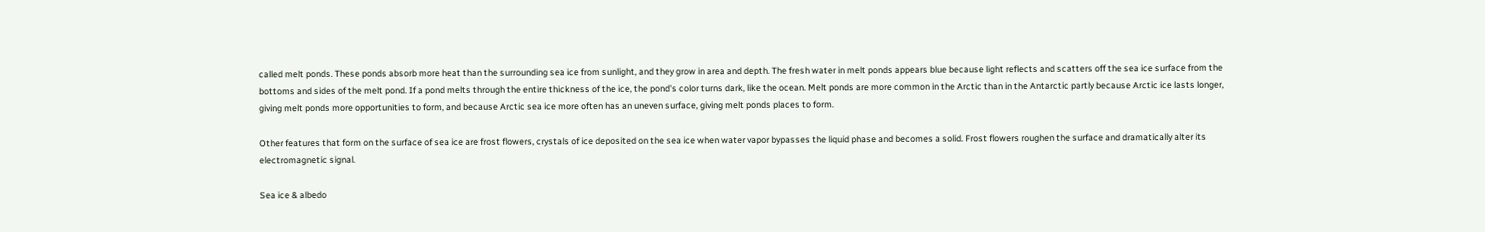called melt ponds. These ponds absorb more heat than the surrounding sea ice from sunlight, and they grow in area and depth. The fresh water in melt ponds appears blue because light reflects and scatters off the sea ice surface from the bottoms and sides of the melt pond. If a pond melts through the entire thickness of the ice, the pond's color turns dark, like the ocean. Melt ponds are more common in the Arctic than in the Antarctic partly because Arctic ice lasts longer, giving melt ponds more opportunities to form, and because Arctic sea ice more often has an uneven surface, giving melt ponds places to form.

Other features that form on the surface of sea ice are frost flowers, crystals of ice deposited on the sea ice when water vapor bypasses the liquid phase and becomes a solid. Frost flowers roughen the surface and dramatically alter its electromagnetic signal.

Sea ice & albedo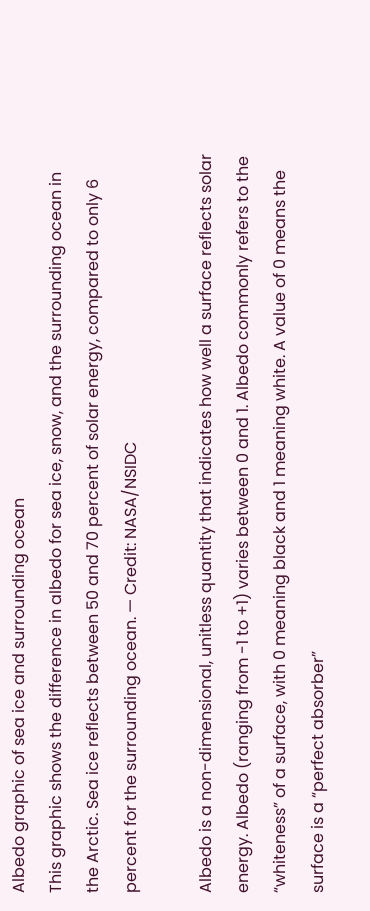Albedo graphic of sea ice and surrounding ocean
This graphic shows the difference in albedo for sea ice, snow, and the surrounding ocean in the Arctic. Sea ice reflects between 50 and 70 percent of solar energy, compared to only 6 percent for the surrounding ocean. — Credit: NASA/NSIDC

Albedo is a non-dimensional, unitless quantity that indicates how well a surface reflects solar energy. Albedo (ranging from -1 to +1) varies between 0 and 1. Albedo commonly refers to the “whiteness” of a surface, with 0 meaning black and 1 meaning white. A value of 0 means the surface is a “perfect absorber”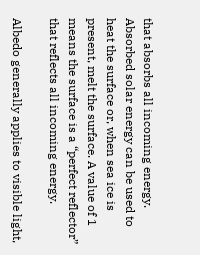that absorbs all incoming energy. Absorbed solar energy can be used to heat the surface or, when sea ice is present, melt the surface. A value of 1 means the surface is a “perfect reflector” that reflects all incoming energy.

Albedo generally applies to visible light,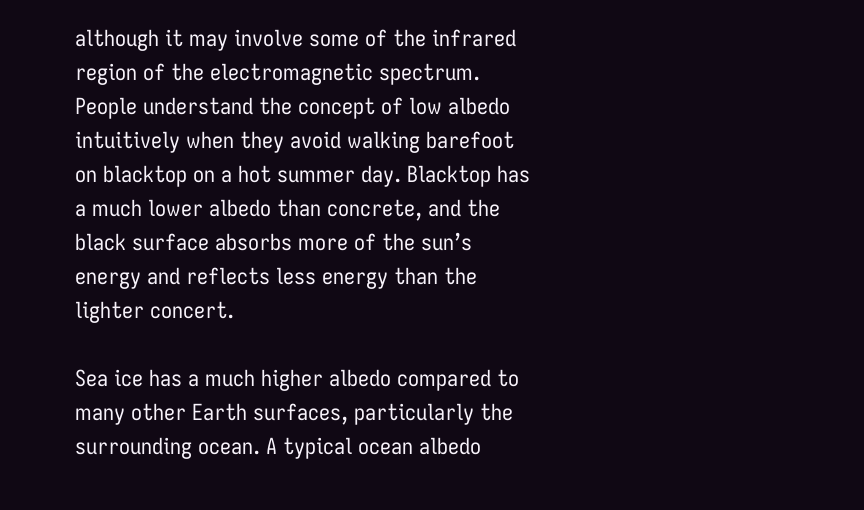although it may involve some of the infrared region of the electromagnetic spectrum. People understand the concept of low albedo intuitively when they avoid walking barefoot on blacktop on a hot summer day. Blacktop has a much lower albedo than concrete, and the black surface absorbs more of the sun’s energy and reflects less energy than the lighter concert.

Sea ice has a much higher albedo compared to many other Earth surfaces, particularly the surrounding ocean. A typical ocean albedo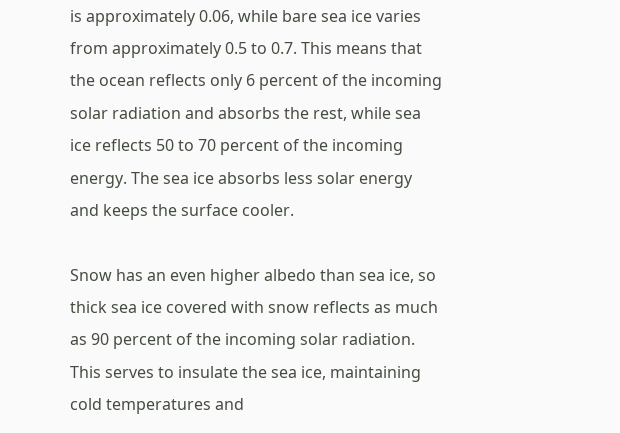is approximately 0.06, while bare sea ice varies from approximately 0.5 to 0.7. This means that the ocean reflects only 6 percent of the incoming solar radiation and absorbs the rest, while sea ice reflects 50 to 70 percent of the incoming energy. The sea ice absorbs less solar energy and keeps the surface cooler.

Snow has an even higher albedo than sea ice, so thick sea ice covered with snow reflects as much as 90 percent of the incoming solar radiation. This serves to insulate the sea ice, maintaining cold temperatures and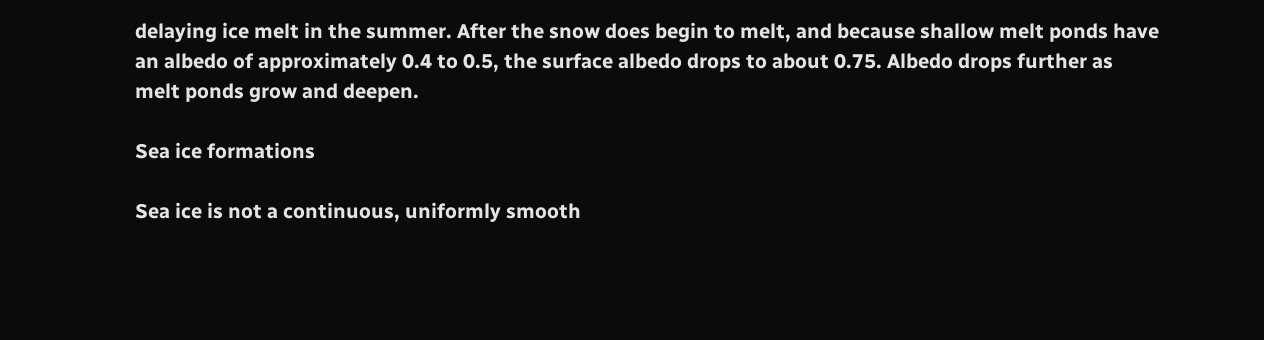delaying ice melt in the summer. After the snow does begin to melt, and because shallow melt ponds have an albedo of approximately 0.4 to 0.5, the surface albedo drops to about 0.75. Albedo drops further as melt ponds grow and deepen.

Sea ice formations

Sea ice is not a continuous, uniformly smooth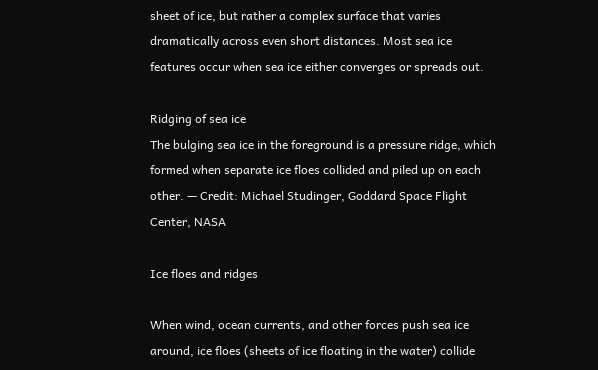sheet of ice, but rather a complex surface that varies dramatically across even short distances. Most sea ice features occur when sea ice either converges or spreads out.

Ridging of sea ice
The bulging sea ice in the foreground is a pressure ridge, which formed when separate ice floes collided and piled up on each other. — Credit: Michael Studinger, Goddard Space Flight Center, NASA

Ice floes and ridges

When wind, ocean currents, and other forces push sea ice around, ice floes (sheets of ice floating in the water) collide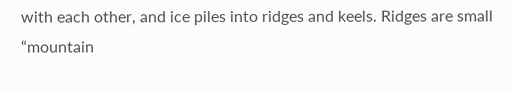with each other, and ice piles into ridges and keels. Ridges are small “mountain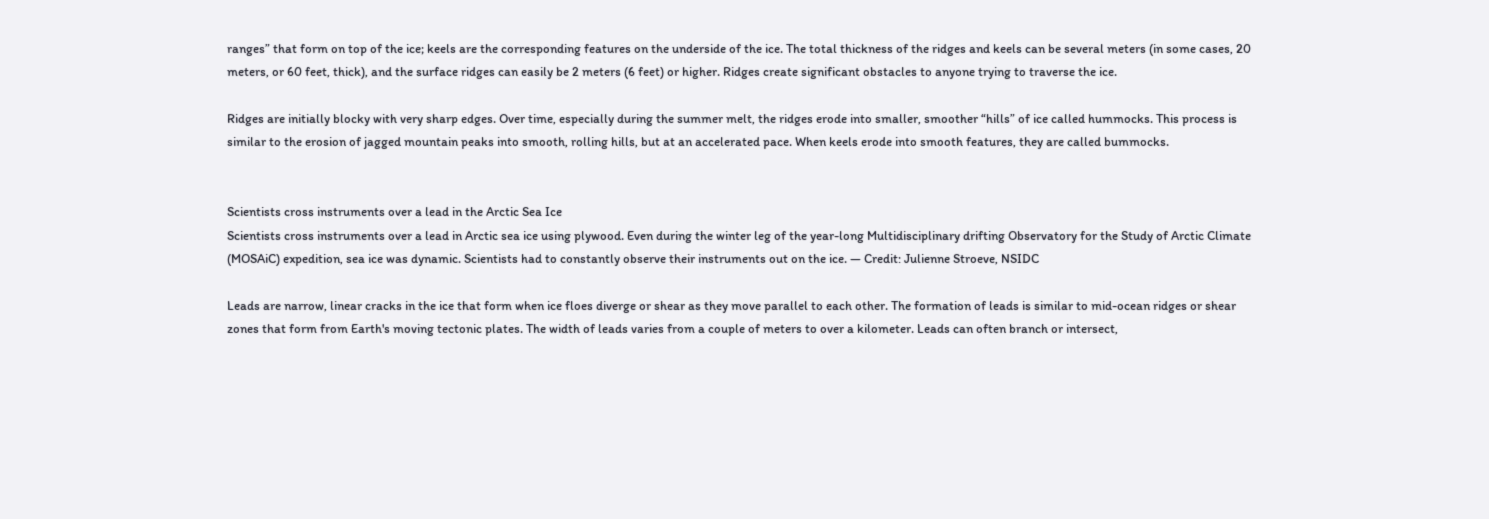ranges” that form on top of the ice; keels are the corresponding features on the underside of the ice. The total thickness of the ridges and keels can be several meters (in some cases, 20 meters, or 60 feet, thick), and the surface ridges can easily be 2 meters (6 feet) or higher. Ridges create significant obstacles to anyone trying to traverse the ice.

Ridges are initially blocky with very sharp edges. Over time, especially during the summer melt, the ridges erode into smaller, smoother “hills” of ice called hummocks. This process is similar to the erosion of jagged mountain peaks into smooth, rolling hills, but at an accelerated pace. When keels erode into smooth features, they are called bummocks.


Scientists cross instruments over a lead in the Arctic Sea Ice
Scientists cross instruments over a lead in Arctic sea ice using plywood. Even during the winter leg of the year-long Multidisciplinary drifting Observatory for the Study of Arctic Climate (MOSAiC) expedition, sea ice was dynamic. Scientists had to constantly observe their instruments out on the ice. — Credit: Julienne Stroeve, NSIDC

Leads are narrow, linear cracks in the ice that form when ice floes diverge or shear as they move parallel to each other. The formation of leads is similar to mid-ocean ridges or shear zones that form from Earth's moving tectonic plates. The width of leads varies from a couple of meters to over a kilometer. Leads can often branch or intersect,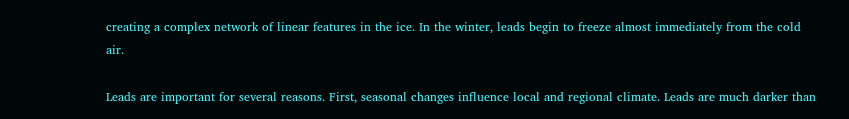creating a complex network of linear features in the ice. In the winter, leads begin to freeze almost immediately from the cold air.

Leads are important for several reasons. First, seasonal changes influence local and regional climate. Leads are much darker than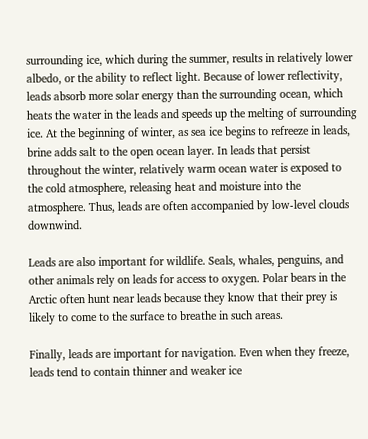surrounding ice, which during the summer, results in relatively lower albedo, or the ability to reflect light. Because of lower reflectivity, leads absorb more solar energy than the surrounding ocean, which heats the water in the leads and speeds up the melting of surrounding ice. At the beginning of winter, as sea ice begins to refreeze in leads, brine adds salt to the open ocean layer. In leads that persist throughout the winter, relatively warm ocean water is exposed to the cold atmosphere, releasing heat and moisture into the atmosphere. Thus, leads are often accompanied by low-level clouds downwind.

Leads are also important for wildlife. Seals, whales, penguins, and other animals rely on leads for access to oxygen. Polar bears in the Arctic often hunt near leads because they know that their prey is likely to come to the surface to breathe in such areas.

Finally, leads are important for navigation. Even when they freeze, leads tend to contain thinner and weaker ice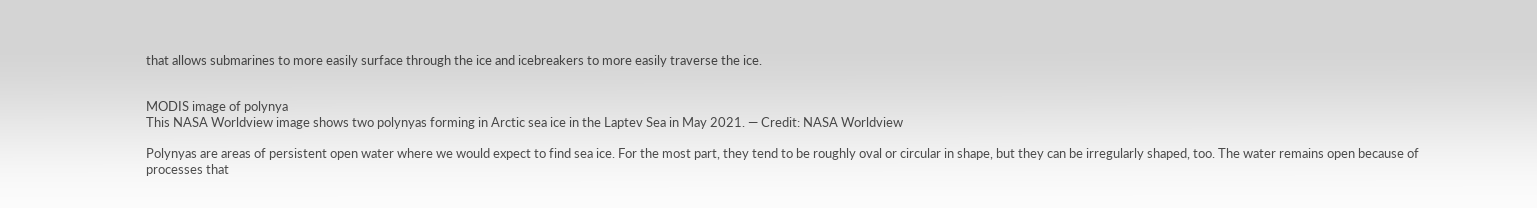that allows submarines to more easily surface through the ice and icebreakers to more easily traverse the ice.


MODIS image of polynya
This NASA Worldview image shows two polynyas forming in Arctic sea ice in the Laptev Sea in May 2021. — Credit: NASA Worldview

Polynyas are areas of persistent open water where we would expect to find sea ice. For the most part, they tend to be roughly oval or circular in shape, but they can be irregularly shaped, too. The water remains open because of processes that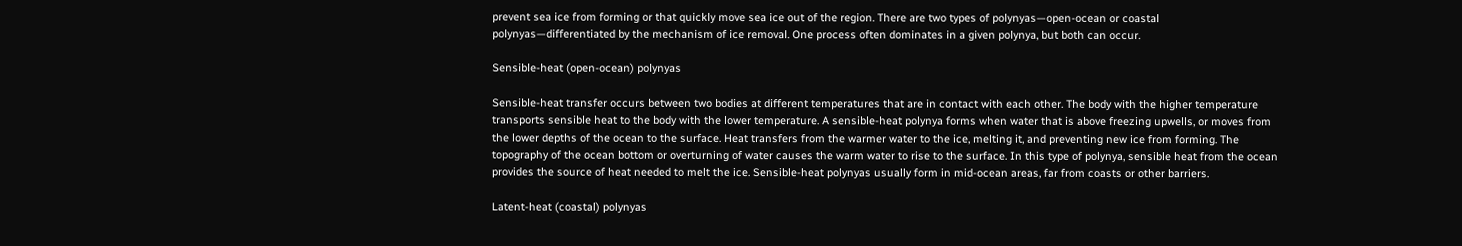prevent sea ice from forming or that quickly move sea ice out of the region. There are two types of polynyas—open-ocean or coastal polynyas—differentiated by the mechanism of ice removal. One process often dominates in a given polynya, but both can occur.

Sensible-heat (open-ocean) polynyas

Sensible-heat transfer occurs between two bodies at different temperatures that are in contact with each other. The body with the higher temperature transports sensible heat to the body with the lower temperature. A sensible-heat polynya forms when water that is above freezing upwells, or moves from the lower depths of the ocean to the surface. Heat transfers from the warmer water to the ice, melting it, and preventing new ice from forming. The topography of the ocean bottom or overturning of water causes the warm water to rise to the surface. In this type of polynya, sensible heat from the ocean provides the source of heat needed to melt the ice. Sensible-heat polynyas usually form in mid-ocean areas, far from coasts or other barriers.

Latent-heat (coastal) polynyas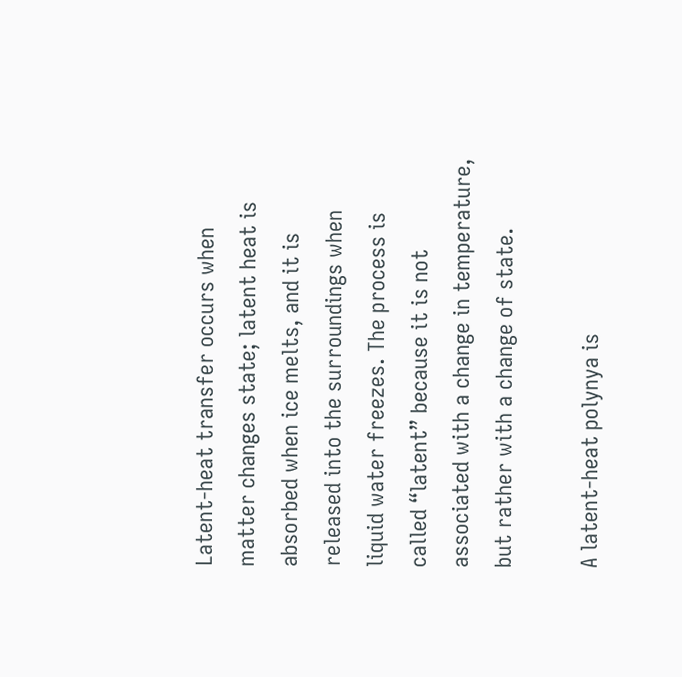Latent-heat transfer occurs when matter changes state; latent heat is absorbed when ice melts, and it is released into the surroundings when liquid water freezes. The process is called “latent” because it is not associated with a change in temperature, but rather with a change of state.

A latent-heat polynya is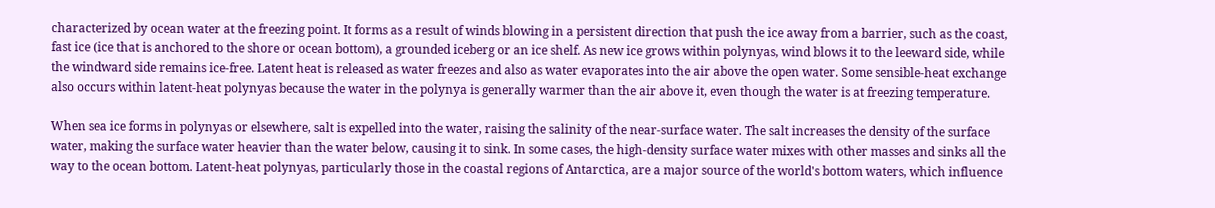characterized by ocean water at the freezing point. It forms as a result of winds blowing in a persistent direction that push the ice away from a barrier, such as the coast, fast ice (ice that is anchored to the shore or ocean bottom), a grounded iceberg or an ice shelf. As new ice grows within polynyas, wind blows it to the leeward side, while the windward side remains ice-free. Latent heat is released as water freezes and also as water evaporates into the air above the open water. Some sensible-heat exchange also occurs within latent-heat polynyas because the water in the polynya is generally warmer than the air above it, even though the water is at freezing temperature.

When sea ice forms in polynyas or elsewhere, salt is expelled into the water, raising the salinity of the near-surface water. The salt increases the density of the surface water, making the surface water heavier than the water below, causing it to sink. In some cases, the high-density surface water mixes with other masses and sinks all the way to the ocean bottom. Latent-heat polynyas, particularly those in the coastal regions of Antarctica, are a major source of the world's bottom waters, which influence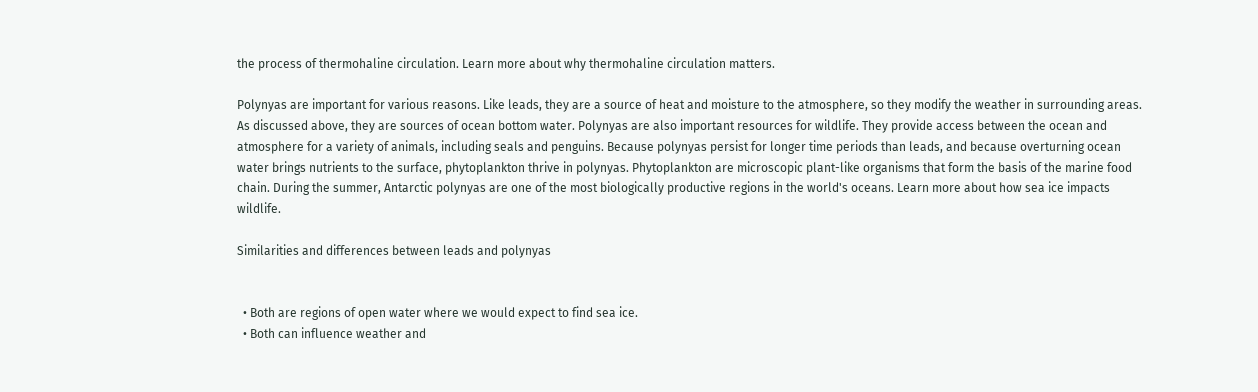the process of thermohaline circulation. Learn more about why thermohaline circulation matters.

Polynyas are important for various reasons. Like leads, they are a source of heat and moisture to the atmosphere, so they modify the weather in surrounding areas. As discussed above, they are sources of ocean bottom water. Polynyas are also important resources for wildlife. They provide access between the ocean and atmosphere for a variety of animals, including seals and penguins. Because polynyas persist for longer time periods than leads, and because overturning ocean water brings nutrients to the surface, phytoplankton thrive in polynyas. Phytoplankton are microscopic plant-like organisms that form the basis of the marine food chain. During the summer, Antarctic polynyas are one of the most biologically productive regions in the world's oceans. Learn more about how sea ice impacts wildlife.

Similarities and differences between leads and polynyas


  • Both are regions of open water where we would expect to find sea ice.
  • Both can influence weather and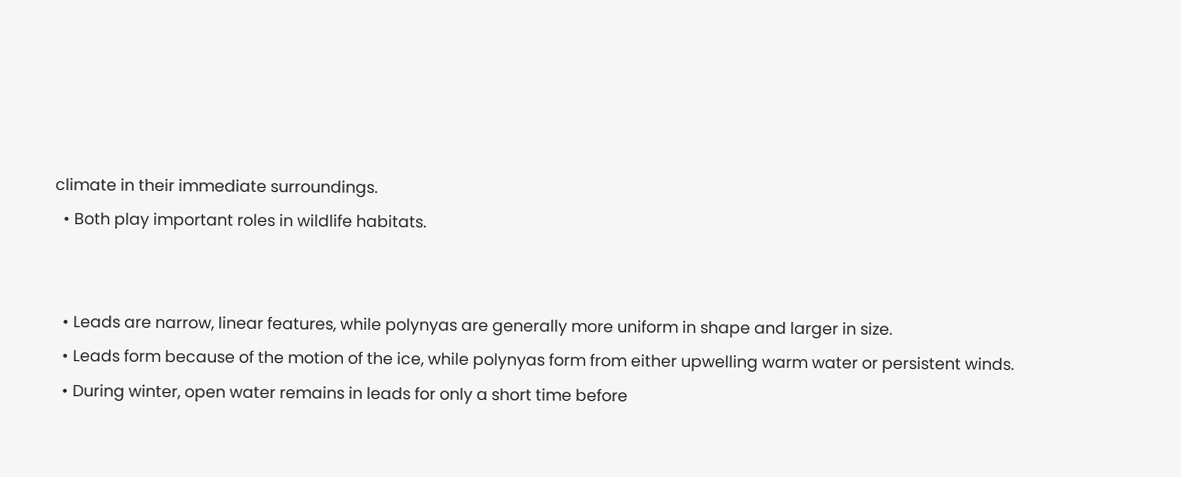climate in their immediate surroundings.
  • Both play important roles in wildlife habitats.


  • Leads are narrow, linear features, while polynyas are generally more uniform in shape and larger in size.
  • Leads form because of the motion of the ice, while polynyas form from either upwelling warm water or persistent winds.
  • During winter, open water remains in leads for only a short time before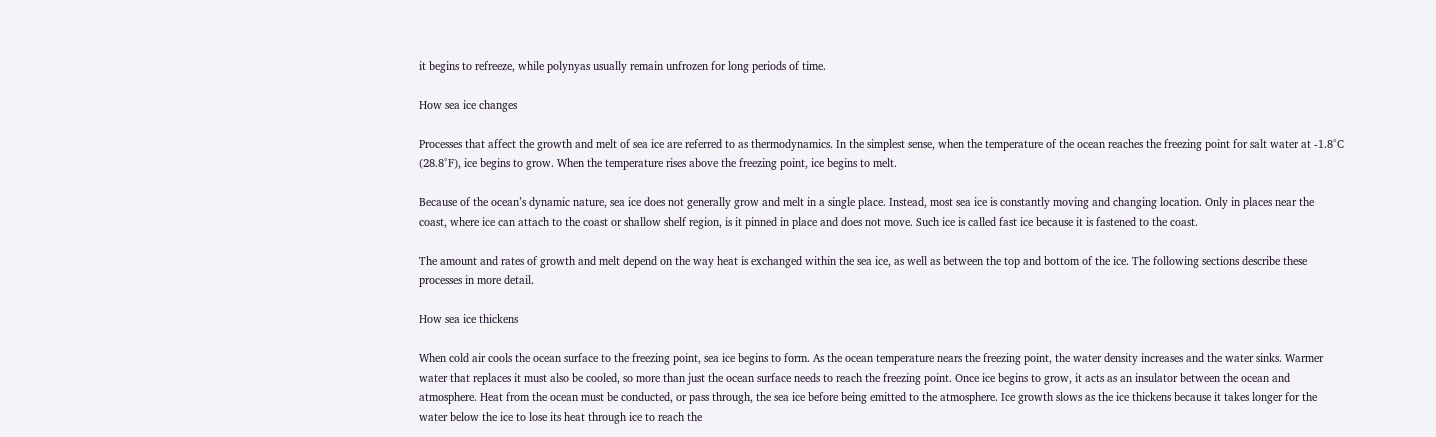it begins to refreeze, while polynyas usually remain unfrozen for long periods of time.

How sea ice changes

Processes that affect the growth and melt of sea ice are referred to as thermodynamics. In the simplest sense, when the temperature of the ocean reaches the freezing point for salt water at -1.8°C (28.8°F), ice begins to grow. When the temperature rises above the freezing point, ice begins to melt.

Because of the ocean’s dynamic nature, sea ice does not generally grow and melt in a single place. Instead, most sea ice is constantly moving and changing location. Only in places near the coast, where ice can attach to the coast or shallow shelf region, is it pinned in place and does not move. Such ice is called fast ice because it is fastened to the coast.

The amount and rates of growth and melt depend on the way heat is exchanged within the sea ice, as well as between the top and bottom of the ice. The following sections describe these processes in more detail.

How sea ice thickens

When cold air cools the ocean surface to the freezing point, sea ice begins to form. As the ocean temperature nears the freezing point, the water density increases and the water sinks. Warmer water that replaces it must also be cooled, so more than just the ocean surface needs to reach the freezing point. Once ice begins to grow, it acts as an insulator between the ocean and atmosphere. Heat from the ocean must be conducted, or pass through, the sea ice before being emitted to the atmosphere. Ice growth slows as the ice thickens because it takes longer for the water below the ice to lose its heat through ice to reach the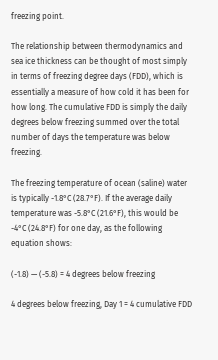freezing point.

The relationship between thermodynamics and sea ice thickness can be thought of most simply in terms of freezing degree days (FDD), which is essentially a measure of how cold it has been for how long. The cumulative FDD is simply the daily degrees below freezing summed over the total number of days the temperature was below freezing.

The freezing temperature of ocean (saline) water is typically -1.8°C (28.7°F). If the average daily temperature was -5.8°C (21.6°F), this would be -4°C (24.8°F) for one day, as the following equation shows:

(-1.8) — (-5.8) = 4 degrees below freezing

4 degrees below freezing, Day 1 = 4 cumulative FDD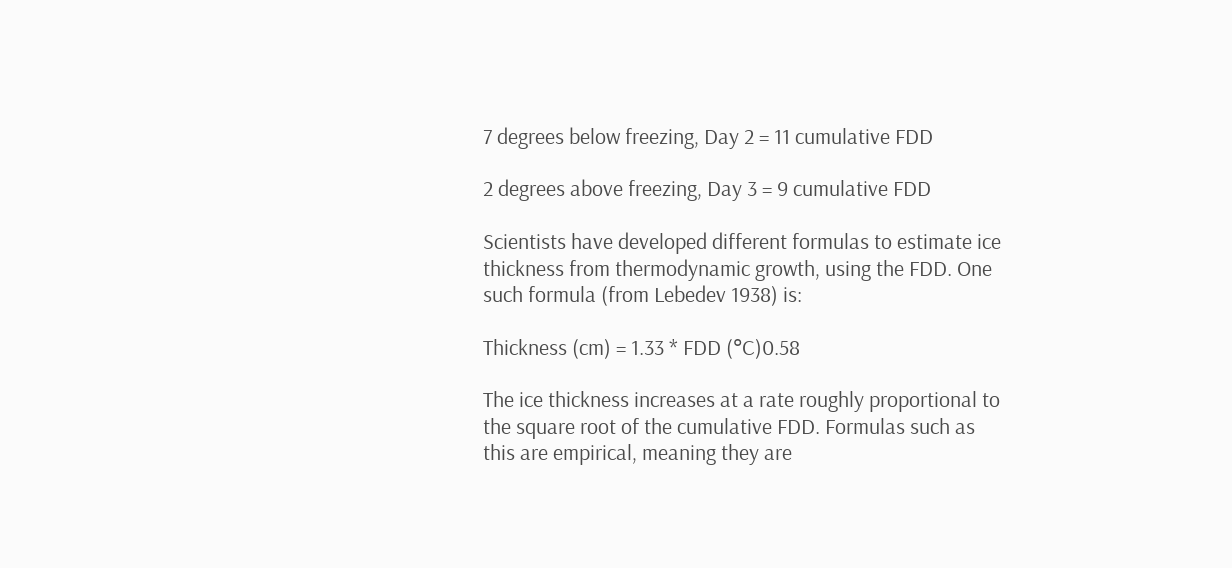7 degrees below freezing, Day 2 = 11 cumulative FDD

2 degrees above freezing, Day 3 = 9 cumulative FDD

Scientists have developed different formulas to estimate ice thickness from thermodynamic growth, using the FDD. One such formula (from Lebedev 1938) is:

Thickness (cm) = 1.33 * FDD (°C)0.58

The ice thickness increases at a rate roughly proportional to the square root of the cumulative FDD. Formulas such as this are empirical, meaning they are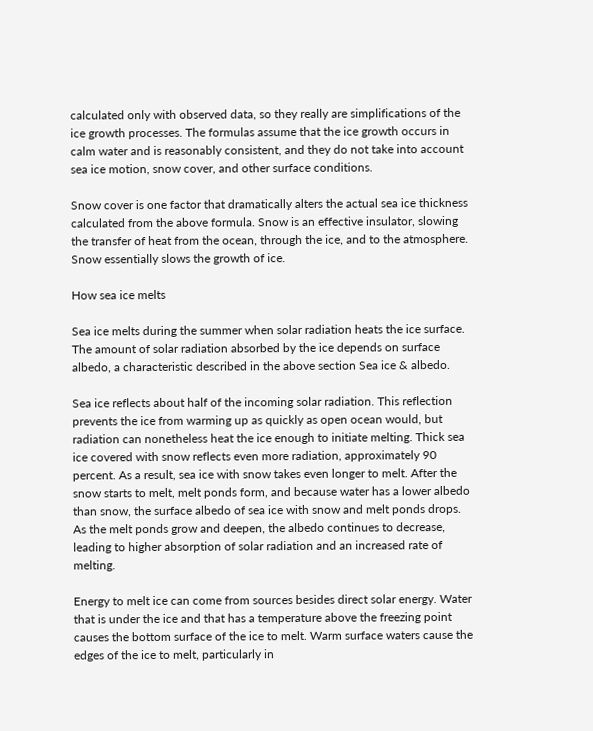calculated only with observed data, so they really are simplifications of the ice growth processes. The formulas assume that the ice growth occurs in calm water and is reasonably consistent, and they do not take into account sea ice motion, snow cover, and other surface conditions.

Snow cover is one factor that dramatically alters the actual sea ice thickness calculated from the above formula. Snow is an effective insulator, slowing the transfer of heat from the ocean, through the ice, and to the atmosphere. Snow essentially slows the growth of ice.

How sea ice melts

Sea ice melts during the summer when solar radiation heats the ice surface. The amount of solar radiation absorbed by the ice depends on surface albedo, a characteristic described in the above section Sea ice & albedo.

Sea ice reflects about half of the incoming solar radiation. This reflection prevents the ice from warming up as quickly as open ocean would, but radiation can nonetheless heat the ice enough to initiate melting. Thick sea ice covered with snow reflects even more radiation, approximately 90 percent. As a result, sea ice with snow takes even longer to melt. After the snow starts to melt, melt ponds form, and because water has a lower albedo than snow, the surface albedo of sea ice with snow and melt ponds drops. As the melt ponds grow and deepen, the albedo continues to decrease, leading to higher absorption of solar radiation and an increased rate of melting.

Energy to melt ice can come from sources besides direct solar energy. Water that is under the ice and that has a temperature above the freezing point causes the bottom surface of the ice to melt. Warm surface waters cause the edges of the ice to melt, particularly in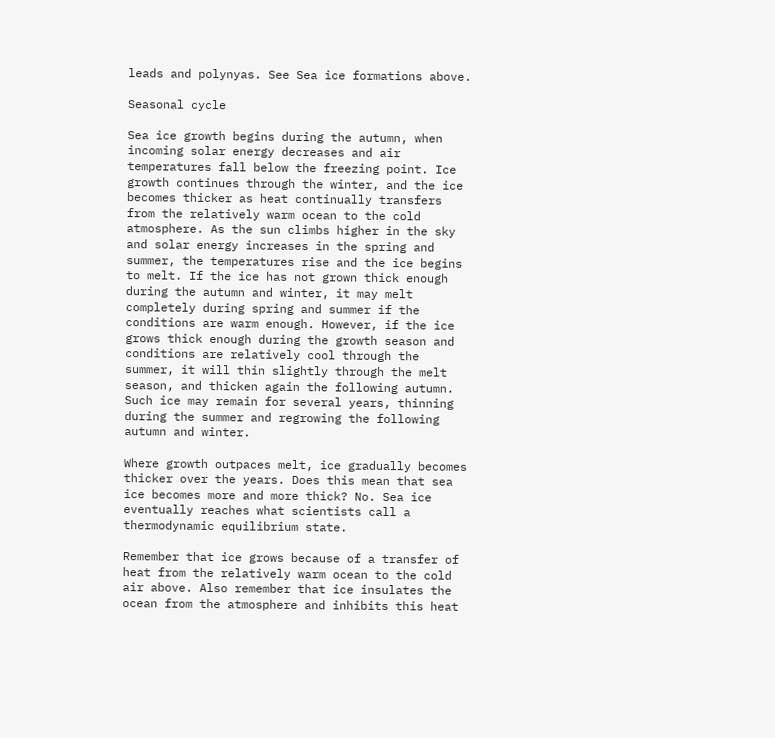leads and polynyas. See Sea ice formations above.

Seasonal cycle

Sea ice growth begins during the autumn, when incoming solar energy decreases and air temperatures fall below the freezing point. Ice growth continues through the winter, and the ice becomes thicker as heat continually transfers from the relatively warm ocean to the cold atmosphere. As the sun climbs higher in the sky and solar energy increases in the spring and summer, the temperatures rise and the ice begins to melt. If the ice has not grown thick enough during the autumn and winter, it may melt completely during spring and summer if the conditions are warm enough. However, if the ice grows thick enough during the growth season and conditions are relatively cool through the summer, it will thin slightly through the melt season, and thicken again the following autumn. Such ice may remain for several years, thinning during the summer and regrowing the following autumn and winter.

Where growth outpaces melt, ice gradually becomes thicker over the years. Does this mean that sea ice becomes more and more thick? No. Sea ice eventually reaches what scientists call a thermodynamic equilibrium state.

Remember that ice grows because of a transfer of heat from the relatively warm ocean to the cold air above. Also remember that ice insulates the ocean from the atmosphere and inhibits this heat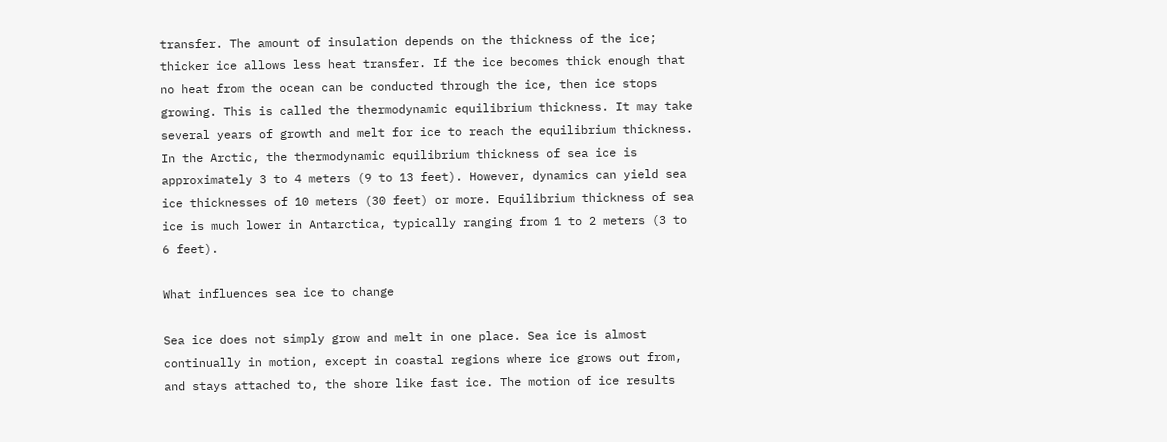transfer. The amount of insulation depends on the thickness of the ice; thicker ice allows less heat transfer. If the ice becomes thick enough that no heat from the ocean can be conducted through the ice, then ice stops growing. This is called the thermodynamic equilibrium thickness. It may take several years of growth and melt for ice to reach the equilibrium thickness. In the Arctic, the thermodynamic equilibrium thickness of sea ice is approximately 3 to 4 meters (9 to 13 feet). However, dynamics can yield sea ice thicknesses of 10 meters (30 feet) or more. Equilibrium thickness of sea ice is much lower in Antarctica, typically ranging from 1 to 2 meters (3 to 6 feet).

What influences sea ice to change

Sea ice does not simply grow and melt in one place. Sea ice is almost continually in motion, except in coastal regions where ice grows out from, and stays attached to, the shore like fast ice. The motion of ice results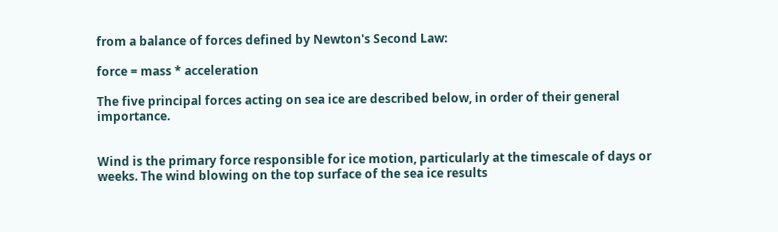from a balance of forces defined by Newton's Second Law:

force = mass * acceleration

The five principal forces acting on sea ice are described below, in order of their general importance.


Wind is the primary force responsible for ice motion, particularly at the timescale of days or weeks. The wind blowing on the top surface of the sea ice results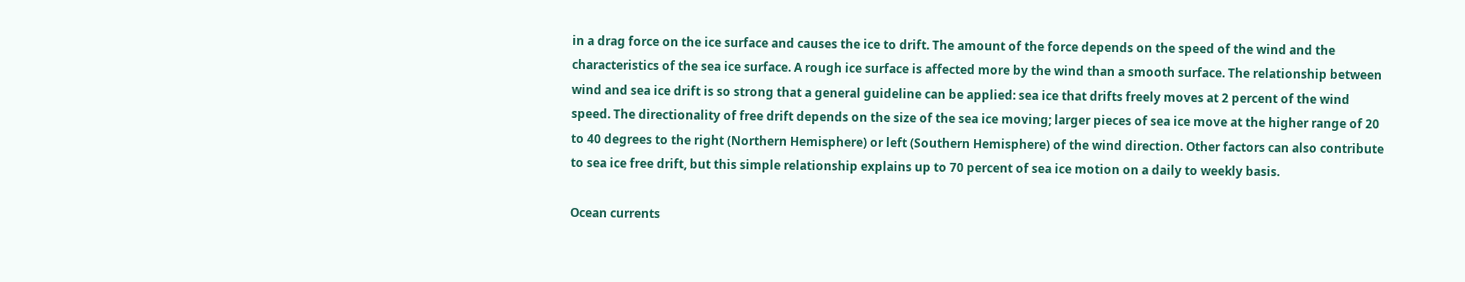in a drag force on the ice surface and causes the ice to drift. The amount of the force depends on the speed of the wind and the characteristics of the sea ice surface. A rough ice surface is affected more by the wind than a smooth surface. The relationship between wind and sea ice drift is so strong that a general guideline can be applied: sea ice that drifts freely moves at 2 percent of the wind speed. The directionality of free drift depends on the size of the sea ice moving; larger pieces of sea ice move at the higher range of 20 to 40 degrees to the right (Northern Hemisphere) or left (Southern Hemisphere) of the wind direction. Other factors can also contribute to sea ice free drift, but this simple relationship explains up to 70 percent of sea ice motion on a daily to weekly basis.

Ocean currents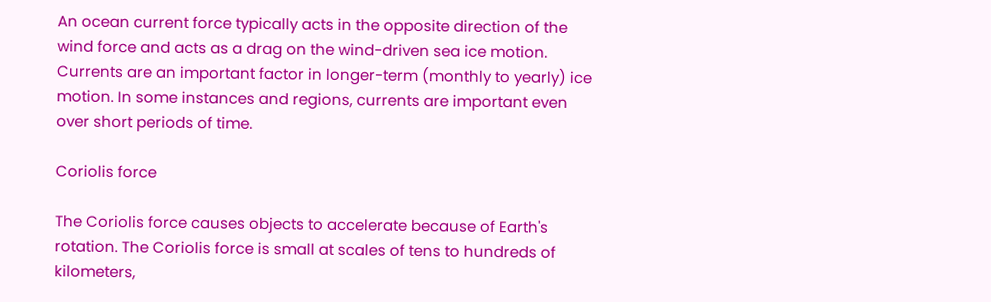An ocean current force typically acts in the opposite direction of the wind force and acts as a drag on the wind-driven sea ice motion. Currents are an important factor in longer-term (monthly to yearly) ice motion. In some instances and regions, currents are important even over short periods of time.

Coriolis force

The Coriolis force causes objects to accelerate because of Earth's rotation. The Coriolis force is small at scales of tens to hundreds of kilometers,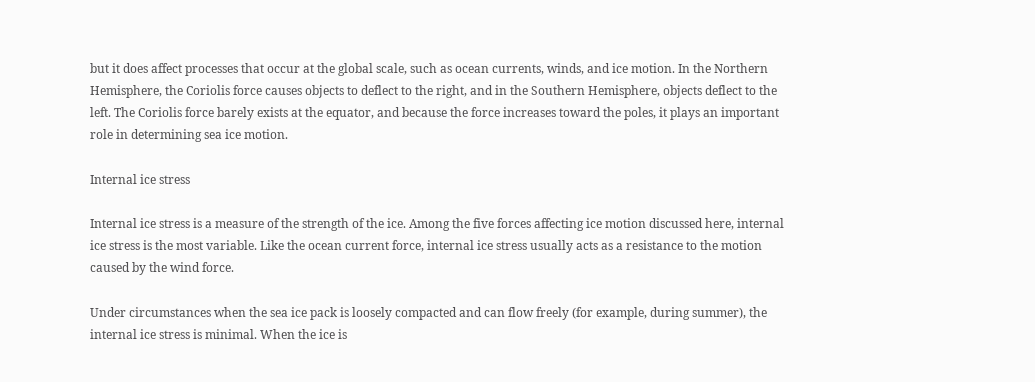but it does affect processes that occur at the global scale, such as ocean currents, winds, and ice motion. In the Northern Hemisphere, the Coriolis force causes objects to deflect to the right, and in the Southern Hemisphere, objects deflect to the left. The Coriolis force barely exists at the equator, and because the force increases toward the poles, it plays an important role in determining sea ice motion.

Internal ice stress

Internal ice stress is a measure of the strength of the ice. Among the five forces affecting ice motion discussed here, internal ice stress is the most variable. Like the ocean current force, internal ice stress usually acts as a resistance to the motion caused by the wind force.

Under circumstances when the sea ice pack is loosely compacted and can flow freely (for example, during summer), the internal ice stress is minimal. When the ice is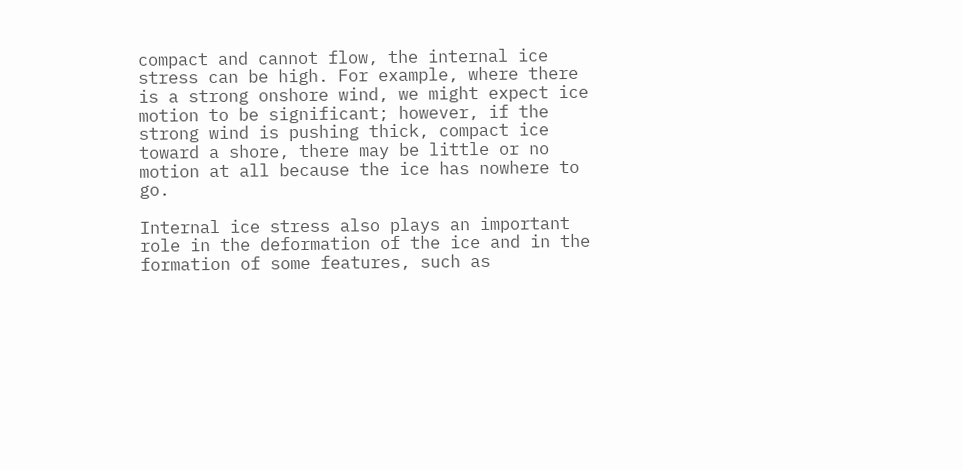compact and cannot flow, the internal ice stress can be high. For example, where there is a strong onshore wind, we might expect ice motion to be significant; however, if the strong wind is pushing thick, compact ice toward a shore, there may be little or no motion at all because the ice has nowhere to go.

Internal ice stress also plays an important role in the deformation of the ice and in the formation of some features, such as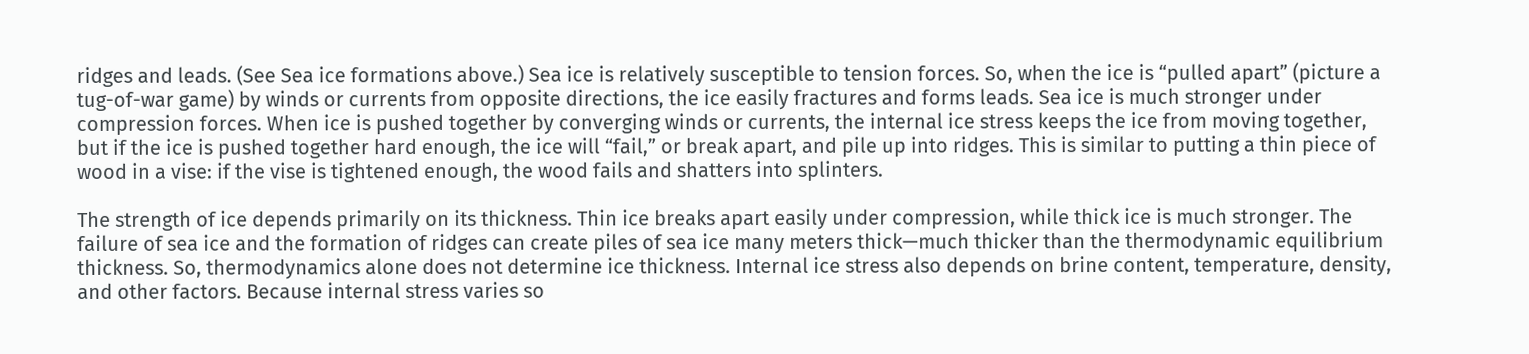ridges and leads. (See Sea ice formations above.) Sea ice is relatively susceptible to tension forces. So, when the ice is “pulled apart” (picture a tug-of-war game) by winds or currents from opposite directions, the ice easily fractures and forms leads. Sea ice is much stronger under compression forces. When ice is pushed together by converging winds or currents, the internal ice stress keeps the ice from moving together, but if the ice is pushed together hard enough, the ice will “fail,” or break apart, and pile up into ridges. This is similar to putting a thin piece of wood in a vise: if the vise is tightened enough, the wood fails and shatters into splinters.

The strength of ice depends primarily on its thickness. Thin ice breaks apart easily under compression, while thick ice is much stronger. The failure of sea ice and the formation of ridges can create piles of sea ice many meters thick—much thicker than the thermodynamic equilibrium thickness. So, thermodynamics alone does not determine ice thickness. Internal ice stress also depends on brine content, temperature, density, and other factors. Because internal stress varies so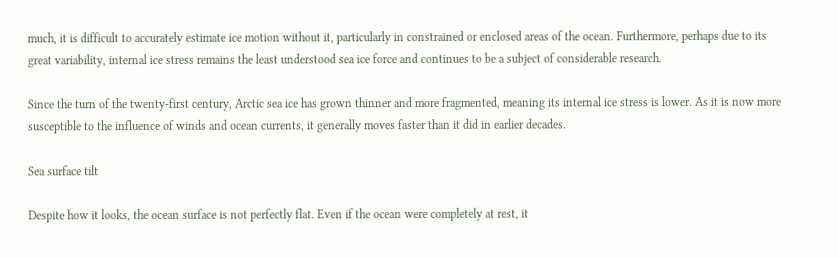much, it is difficult to accurately estimate ice motion without it, particularly in constrained or enclosed areas of the ocean. Furthermore, perhaps due to its great variability, internal ice stress remains the least understood sea ice force and continues to be a subject of considerable research.

Since the turn of the twenty-first century, Arctic sea ice has grown thinner and more fragmented, meaning its internal ice stress is lower. As it is now more susceptible to the influence of winds and ocean currents, it generally moves faster than it did in earlier decades.

Sea surface tilt

Despite how it looks, the ocean surface is not perfectly flat. Even if the ocean were completely at rest, it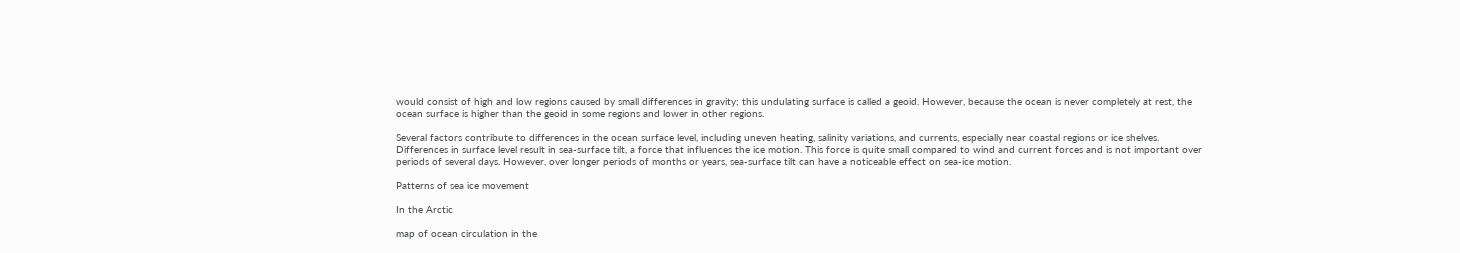would consist of high and low regions caused by small differences in gravity; this undulating surface is called a geoid. However, because the ocean is never completely at rest, the ocean surface is higher than the geoid in some regions and lower in other regions.

Several factors contribute to differences in the ocean surface level, including uneven heating, salinity variations, and currents, especially near coastal regions or ice shelves. Differences in surface level result in sea-surface tilt, a force that influences the ice motion. This force is quite small compared to wind and current forces and is not important over periods of several days. However, over longer periods of months or years, sea-surface tilt can have a noticeable effect on sea-ice motion.

Patterns of sea ice movement

In the Arctic

map of ocean circulation in the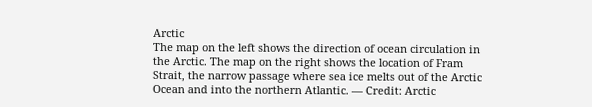Arctic
The map on the left shows the direction of ocean circulation in the Arctic. The map on the right shows the location of Fram Strait, the narrow passage where sea ice melts out of the Arctic Ocean and into the northern Atlantic. — Credit: Arctic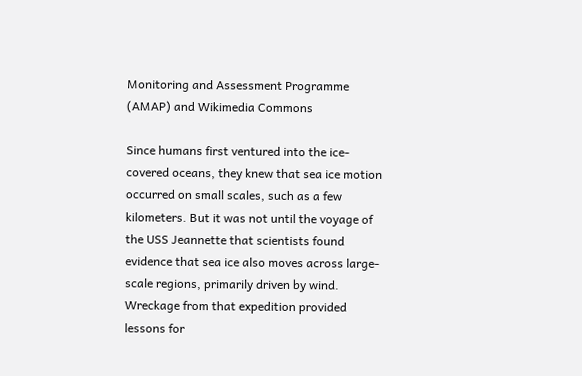Monitoring and Assessment Programme (AMAP) and Wikimedia Commons

Since humans first ventured into the ice-covered oceans, they knew that sea ice motion occurred on small scales, such as a few kilometers. But it was not until the voyage of the USS Jeannette that scientists found evidence that sea ice also moves across large-scale regions, primarily driven by wind. Wreckage from that expedition provided lessons for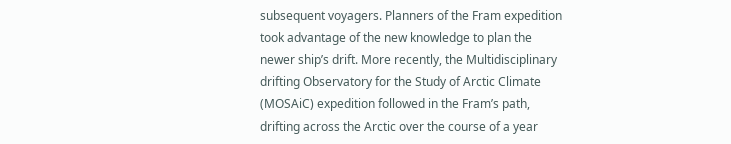subsequent voyagers. Planners of the Fram expedition took advantage of the new knowledge to plan the newer ship’s drift. More recently, the Multidisciplinary drifting Observatory for the Study of Arctic Climate (MOSAiC) expedition followed in the Fram’s path, drifting across the Arctic over the course of a year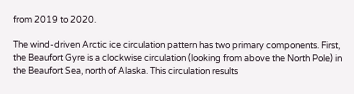from 2019 to 2020.

The wind-driven Arctic ice circulation pattern has two primary components. First, the Beaufort Gyre is a clockwise circulation (looking from above the North Pole) in the Beaufort Sea, north of Alaska. This circulation results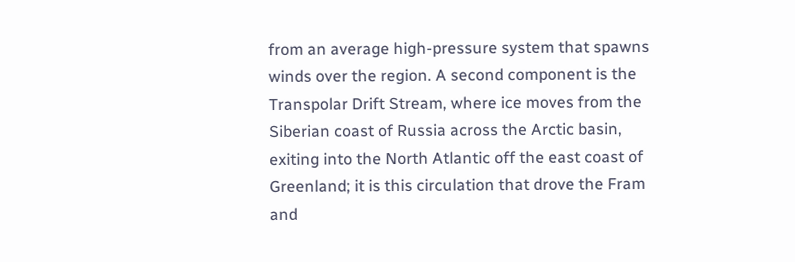from an average high-pressure system that spawns winds over the region. A second component is the Transpolar Drift Stream, where ice moves from the Siberian coast of Russia across the Arctic basin, exiting into the North Atlantic off the east coast of Greenland; it is this circulation that drove the Fram and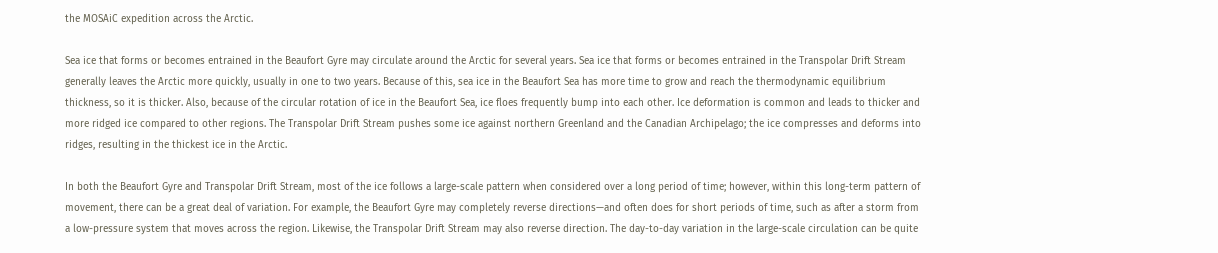the MOSAiC expedition across the Arctic.

Sea ice that forms or becomes entrained in the Beaufort Gyre may circulate around the Arctic for several years. Sea ice that forms or becomes entrained in the Transpolar Drift Stream generally leaves the Arctic more quickly, usually in one to two years. Because of this, sea ice in the Beaufort Sea has more time to grow and reach the thermodynamic equilibrium thickness, so it is thicker. Also, because of the circular rotation of ice in the Beaufort Sea, ice floes frequently bump into each other. Ice deformation is common and leads to thicker and more ridged ice compared to other regions. The Transpolar Drift Stream pushes some ice against northern Greenland and the Canadian Archipelago; the ice compresses and deforms into ridges, resulting in the thickest ice in the Arctic.

In both the Beaufort Gyre and Transpolar Drift Stream, most of the ice follows a large-scale pattern when considered over a long period of time; however, within this long-term pattern of movement, there can be a great deal of variation. For example, the Beaufort Gyre may completely reverse directions—and often does for short periods of time, such as after a storm from a low-pressure system that moves across the region. Likewise, the Transpolar Drift Stream may also reverse direction. The day-to-day variation in the large-scale circulation can be quite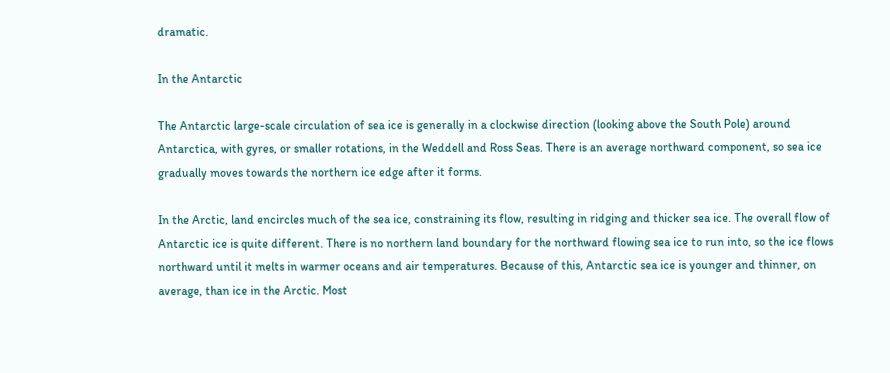dramatic.

In the Antarctic

The Antarctic large-scale circulation of sea ice is generally in a clockwise direction (looking above the South Pole) around Antarctica, with gyres, or smaller rotations, in the Weddell and Ross Seas. There is an average northward component, so sea ice gradually moves towards the northern ice edge after it forms.

In the Arctic, land encircles much of the sea ice, constraining its flow, resulting in ridging and thicker sea ice. The overall flow of Antarctic ice is quite different. There is no northern land boundary for the northward flowing sea ice to run into, so the ice flows northward until it melts in warmer oceans and air temperatures. Because of this, Antarctic sea ice is younger and thinner, on average, than ice in the Arctic. Most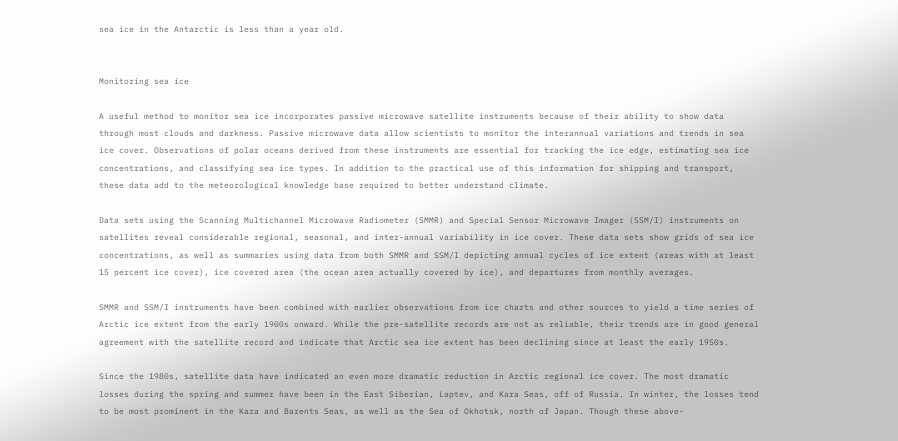sea ice in the Antarctic is less than a year old.


Monitoring sea ice

A useful method to monitor sea ice incorporates passive microwave satellite instruments because of their ability to show data through most clouds and darkness. Passive microwave data allow scientists to monitor the interannual variations and trends in sea ice cover. Observations of polar oceans derived from these instruments are essential for tracking the ice edge, estimating sea ice concentrations, and classifying sea ice types. In addition to the practical use of this information for shipping and transport, these data add to the meteorological knowledge base required to better understand climate.

Data sets using the Scanning Multichannel Microwave Radiometer (SMMR) and Special Sensor Microwave Imager (SSM/I) instruments on satellites reveal considerable regional, seasonal, and inter-annual variability in ice cover. These data sets show grids of sea ice concentrations, as well as summaries using data from both SMMR and SSM/I depicting annual cycles of ice extent (areas with at least 15 percent ice cover), ice covered area (the ocean area actually covered by ice), and departures from monthly averages.

SMMR and SSM/I instruments have been combined with earlier observations from ice charts and other sources to yield a time series of Arctic ice extent from the early 1900s onward. While the pre-satellite records are not as reliable, their trends are in good general agreement with the satellite record and indicate that Arctic sea ice extent has been declining since at least the early 1950s.

Since the 1980s, satellite data have indicated an even more dramatic reduction in Arctic regional ice cover. The most dramatic losses during the spring and summer have been in the East Siberian, Laptev, and Kara Seas, off of Russia. In winter, the losses tend to be most prominent in the Kara and Barents Seas, as well as the Sea of Okhotsk, north of Japan. Though these above-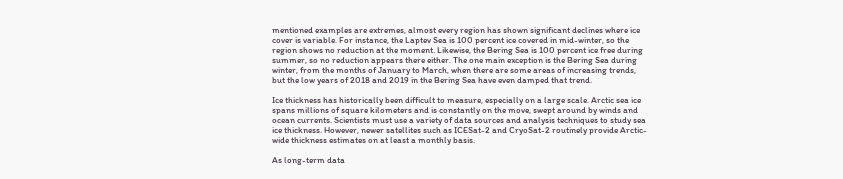mentioned examples are extremes, almost every region has shown significant declines where ice cover is variable. For instance, the Laptev Sea is 100 percent ice covered in mid-winter, so the region shows no reduction at the moment. Likewise, the Bering Sea is 100 percent ice free during summer, so no reduction appears there either. The one main exception is the Bering Sea during winter, from the months of January to March, when there are some areas of increasing trends, but the low years of 2018 and 2019 in the Bering Sea have even damped that trend.

Ice thickness has historically been difficult to measure, especially on a large scale. Arctic sea ice spans millions of square kilometers and is constantly on the move, swept around by winds and ocean currents. Scientists must use a variety of data sources and analysis techniques to study sea ice thickness. However, newer satellites such as ICESat-2 and CryoSat-2 routinely provide Arctic-wide thickness estimates on at least a monthly basis.

As long-term data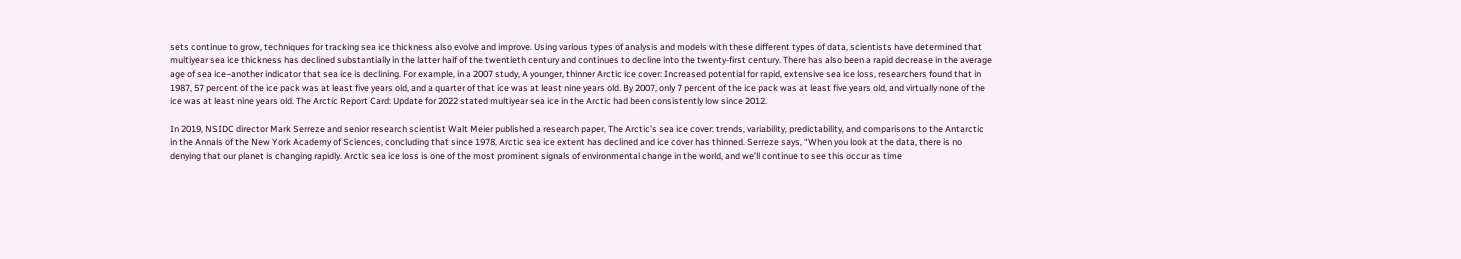sets continue to grow, techniques for tracking sea ice thickness also evolve and improve. Using various types of analysis and models with these different types of data, scientists have determined that multiyear sea ice thickness has declined substantially in the latter half of the twentieth century and continues to decline into the twenty-first century. There has also been a rapid decrease in the average age of sea ice–another indicator that sea ice is declining. For example, in a 2007 study, A younger, thinner Arctic ice cover: Increased potential for rapid, extensive sea ice loss, researchers found that in 1987, 57 percent of the ice pack was at least five years old, and a quarter of that ice was at least nine years old. By 2007, only 7 percent of the ice pack was at least five years old, and virtually none of the ice was at least nine years old. The Arctic Report Card: Update for 2022 stated multiyear sea ice in the Arctic had been consistently low since 2012.

In 2019, NSIDC director Mark Serreze and senior research scientist Walt Meier published a research paper, The Arctic's sea ice cover: trends, variability, predictability, and comparisons to the Antarctic in the Annals of the New York Academy of Sciences, concluding that since 1978, Arctic sea ice extent has declined and ice cover has thinned. Serreze says, “When you look at the data, there is no denying that our planet is changing rapidly. Arctic sea ice loss is one of the most prominent signals of environmental change in the world, and we’ll continue to see this occur as time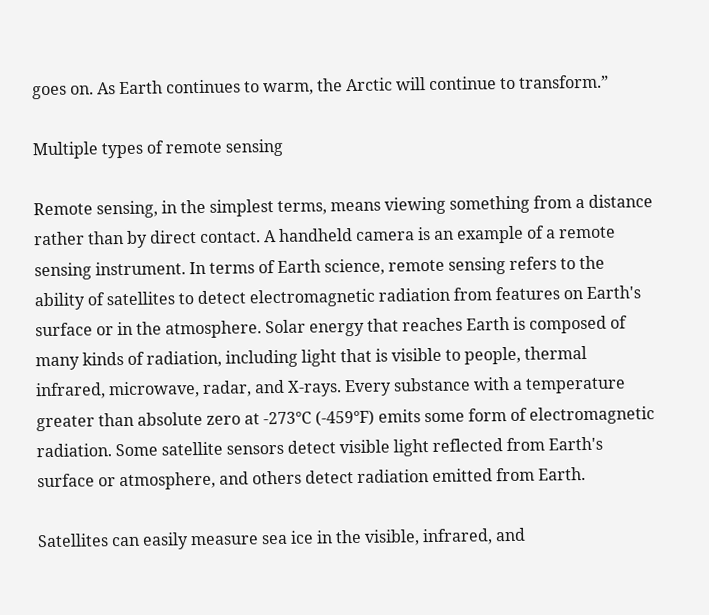goes on. As Earth continues to warm, the Arctic will continue to transform.”

Multiple types of remote sensing

Remote sensing, in the simplest terms, means viewing something from a distance rather than by direct contact. A handheld camera is an example of a remote sensing instrument. In terms of Earth science, remote sensing refers to the ability of satellites to detect electromagnetic radiation from features on Earth's surface or in the atmosphere. Solar energy that reaches Earth is composed of many kinds of radiation, including light that is visible to people, thermal infrared, microwave, radar, and X-rays. Every substance with a temperature greater than absolute zero at -273°C (-459°F) emits some form of electromagnetic radiation. Some satellite sensors detect visible light reflected from Earth's surface or atmosphere, and others detect radiation emitted from Earth.

Satellites can easily measure sea ice in the visible, infrared, and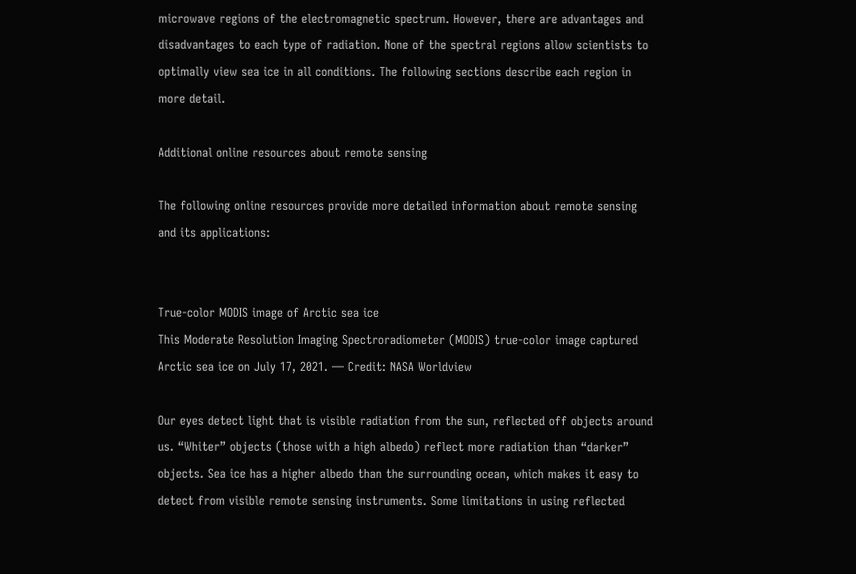microwave regions of the electromagnetic spectrum. However, there are advantages and disadvantages to each type of radiation. None of the spectral regions allow scientists to optimally view sea ice in all conditions. The following sections describe each region in more detail.

Additional online resources about remote sensing

The following online resources provide more detailed information about remote sensing and its applications:


True-color MODIS image of Arctic sea ice
This Moderate Resolution Imaging Spectroradiometer (MODIS) true-color image captured Arctic sea ice on July 17, 2021. — Credit: NASA Worldview

Our eyes detect light that is visible radiation from the sun, reflected off objects around us. “Whiter” objects (those with a high albedo) reflect more radiation than “darker” objects. Sea ice has a higher albedo than the surrounding ocean, which makes it easy to detect from visible remote sensing instruments. Some limitations in using reflected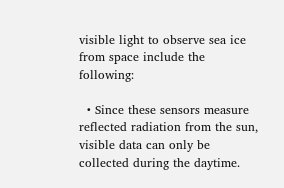visible light to observe sea ice from space include the following:

  • Since these sensors measure reflected radiation from the sun, visible data can only be collected during the daytime.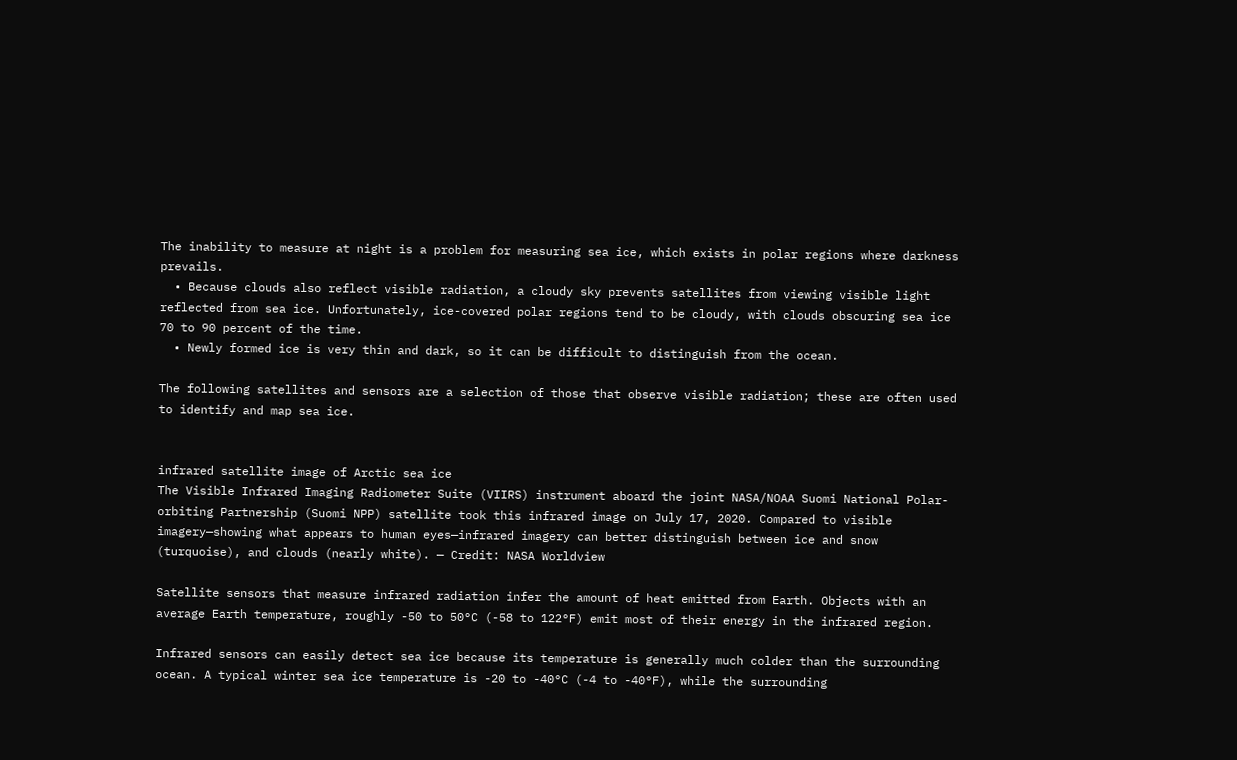The inability to measure at night is a problem for measuring sea ice, which exists in polar regions where darkness prevails.
  • Because clouds also reflect visible radiation, a cloudy sky prevents satellites from viewing visible light reflected from sea ice. Unfortunately, ice-covered polar regions tend to be cloudy, with clouds obscuring sea ice 70 to 90 percent of the time.
  • Newly formed ice is very thin and dark, so it can be difficult to distinguish from the ocean.

The following satellites and sensors are a selection of those that observe visible radiation; these are often used to identify and map sea ice.


infrared satellite image of Arctic sea ice
The Visible Infrared Imaging Radiometer Suite (VIIRS) instrument aboard the joint NASA/NOAA Suomi National Polar-orbiting Partnership (Suomi NPP) satellite took this infrared image on July 17, 2020. Compared to visible imagery—showing what appears to human eyes—infrared imagery can better distinguish between ice and snow (turquoise), and clouds (nearly white). — Credit: NASA Worldview

Satellite sensors that measure infrared radiation infer the amount of heat emitted from Earth. Objects with an average Earth temperature, roughly -50 to 50°C (-58 to 122°F) emit most of their energy in the infrared region.

Infrared sensors can easily detect sea ice because its temperature is generally much colder than the surrounding ocean. A typical winter sea ice temperature is -20 to -40°C (-4 to -40°F), while the surrounding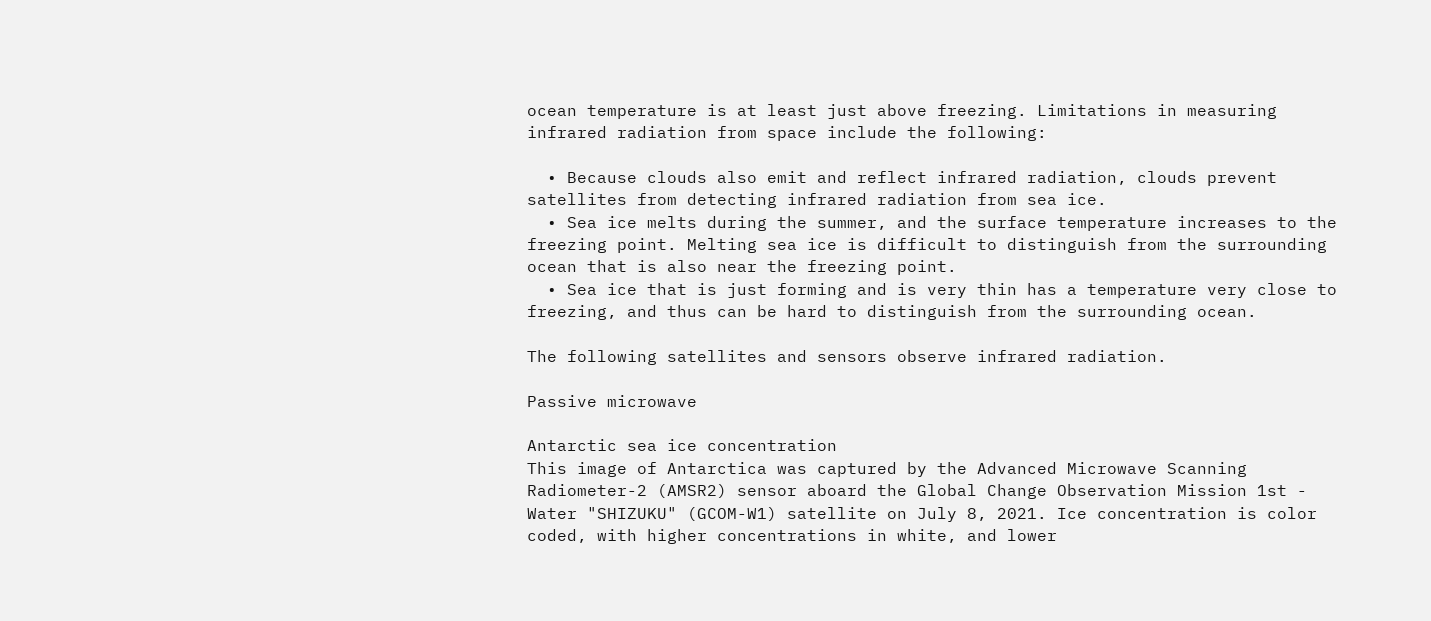ocean temperature is at least just above freezing. Limitations in measuring infrared radiation from space include the following:

  • Because clouds also emit and reflect infrared radiation, clouds prevent satellites from detecting infrared radiation from sea ice.
  • Sea ice melts during the summer, and the surface temperature increases to the freezing point. Melting sea ice is difficult to distinguish from the surrounding ocean that is also near the freezing point.
  • Sea ice that is just forming and is very thin has a temperature very close to freezing, and thus can be hard to distinguish from the surrounding ocean.

The following satellites and sensors observe infrared radiation.

Passive microwave

Antarctic sea ice concentration
This image of Antarctica was captured by the Advanced Microwave Scanning Radiometer-2 (AMSR2) sensor aboard the Global Change Observation Mission 1st - Water "SHIZUKU" (GCOM-W1) satellite on July 8, 2021. Ice concentration is color coded, with higher concentrations in white, and lower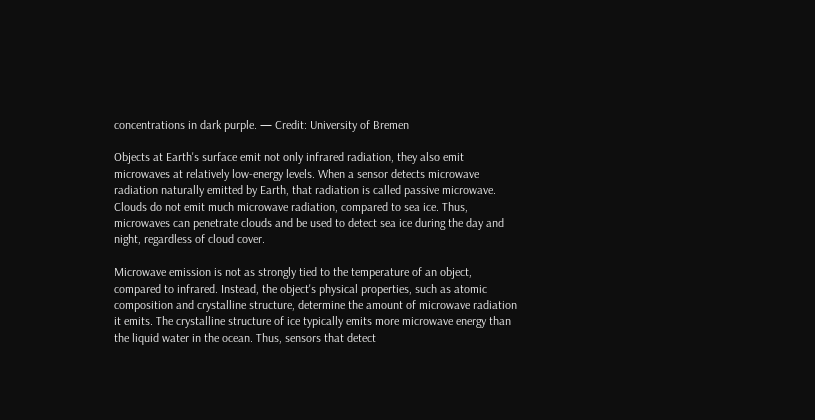concentrations in dark purple. — Credit: University of Bremen

Objects at Earth's surface emit not only infrared radiation, they also emit microwaves at relatively low-energy levels. When a sensor detects microwave radiation naturally emitted by Earth, that radiation is called passive microwave. Clouds do not emit much microwave radiation, compared to sea ice. Thus, microwaves can penetrate clouds and be used to detect sea ice during the day and night, regardless of cloud cover.

Microwave emission is not as strongly tied to the temperature of an object, compared to infrared. Instead, the object's physical properties, such as atomic composition and crystalline structure, determine the amount of microwave radiation it emits. The crystalline structure of ice typically emits more microwave energy than the liquid water in the ocean. Thus, sensors that detect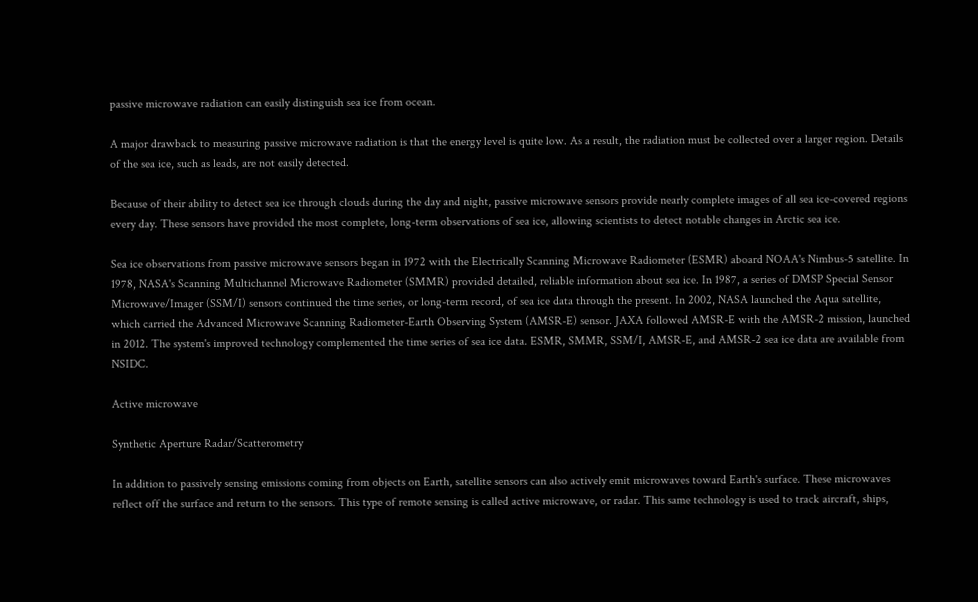passive microwave radiation can easily distinguish sea ice from ocean.

A major drawback to measuring passive microwave radiation is that the energy level is quite low. As a result, the radiation must be collected over a larger region. Details of the sea ice, such as leads, are not easily detected.

Because of their ability to detect sea ice through clouds during the day and night, passive microwave sensors provide nearly complete images of all sea ice-covered regions every day. These sensors have provided the most complete, long-term observations of sea ice, allowing scientists to detect notable changes in Arctic sea ice.

Sea ice observations from passive microwave sensors began in 1972 with the Electrically Scanning Microwave Radiometer (ESMR) aboard NOAA's Nimbus-5 satellite. In 1978, NASA's Scanning Multichannel Microwave Radiometer (SMMR) provided detailed, reliable information about sea ice. In 1987, a series of DMSP Special Sensor Microwave/Imager (SSM/I) sensors continued the time series, or long-term record, of sea ice data through the present. In 2002, NASA launched the Aqua satellite, which carried the Advanced Microwave Scanning Radiometer-Earth Observing System (AMSR-E) sensor. JAXA followed AMSR-E with the AMSR-2 mission, launched in 2012. The system's improved technology complemented the time series of sea ice data. ESMR, SMMR, SSM/I, AMSR-E, and AMSR-2 sea ice data are available from NSIDC.

Active microwave

Synthetic Aperture Radar/Scatterometry

In addition to passively sensing emissions coming from objects on Earth, satellite sensors can also actively emit microwaves toward Earth's surface. These microwaves reflect off the surface and return to the sensors. This type of remote sensing is called active microwave, or radar. This same technology is used to track aircraft, ships,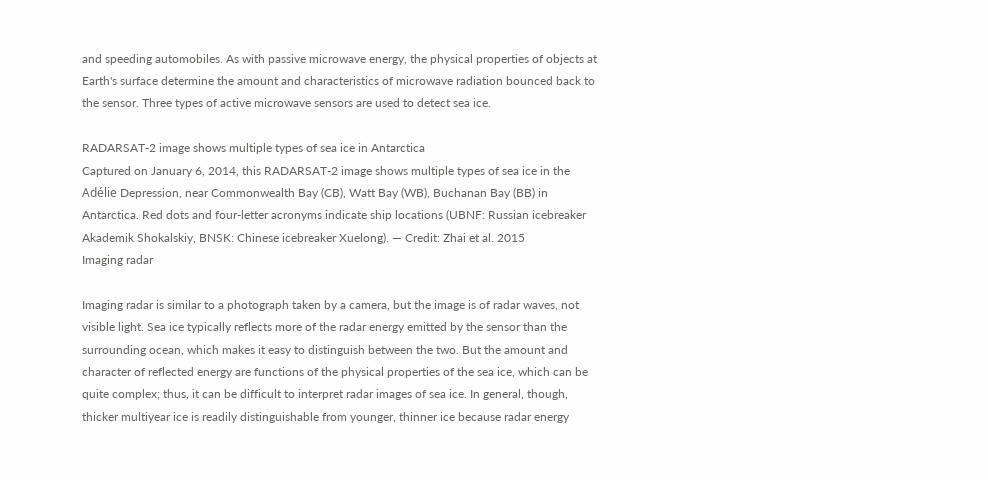and speeding automobiles. As with passive microwave energy, the physical properties of objects at Earth's surface determine the amount and characteristics of microwave radiation bounced back to the sensor. Three types of active microwave sensors are used to detect sea ice.

RADARSAT-2 image shows multiple types of sea ice in Antarctica
Captured on January 6, 2014, this RADARSAT-2 image shows multiple types of sea ice in the Adélie Depression, near Commonwealth Bay (CB), Watt Bay (WB), Buchanan Bay (BB) in Antarctica. Red dots and four-letter acronyms indicate ship locations (UBNF: Russian icebreaker Akademik Shokalskiy, BNSK: Chinese icebreaker Xuelong). — Credit: Zhai et al. 2015
Imaging radar

Imaging radar is similar to a photograph taken by a camera, but the image is of radar waves, not visible light. Sea ice typically reflects more of the radar energy emitted by the sensor than the surrounding ocean, which makes it easy to distinguish between the two. But the amount and character of reflected energy are functions of the physical properties of the sea ice, which can be quite complex; thus, it can be difficult to interpret radar images of sea ice. In general, though, thicker multiyear ice is readily distinguishable from younger, thinner ice because radar energy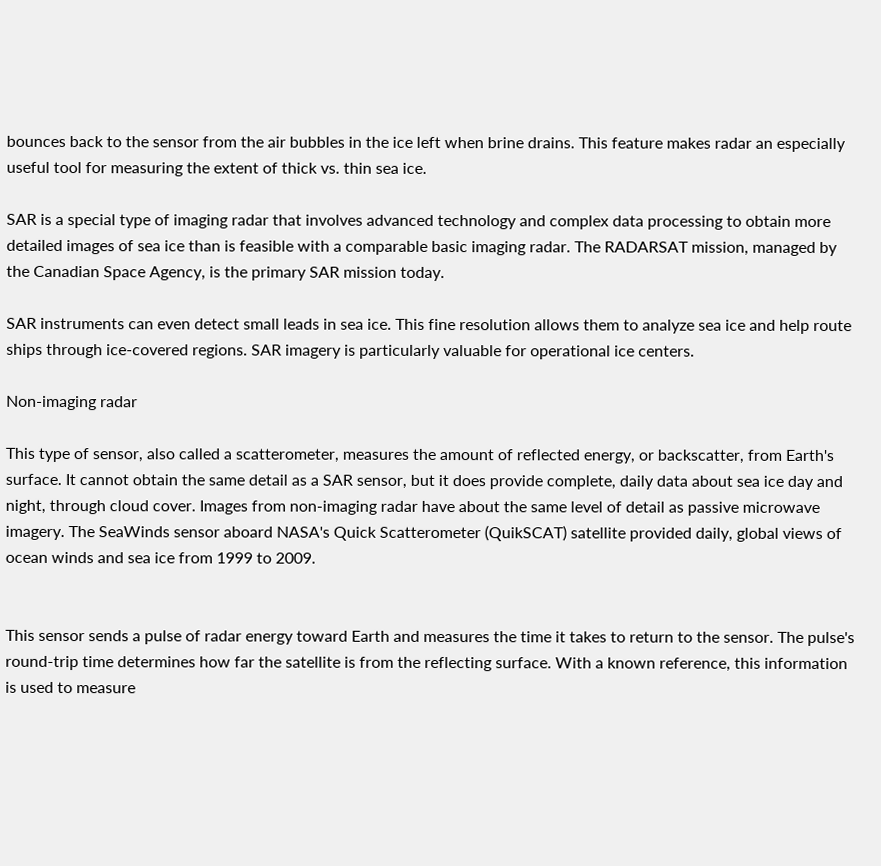bounces back to the sensor from the air bubbles in the ice left when brine drains. This feature makes radar an especially useful tool for measuring the extent of thick vs. thin sea ice.

SAR is a special type of imaging radar that involves advanced technology and complex data processing to obtain more detailed images of sea ice than is feasible with a comparable basic imaging radar. The RADARSAT mission, managed by the Canadian Space Agency, is the primary SAR mission today.

SAR instruments can even detect small leads in sea ice. This fine resolution allows them to analyze sea ice and help route ships through ice-covered regions. SAR imagery is particularly valuable for operational ice centers.

Non-imaging radar

This type of sensor, also called a scatterometer, measures the amount of reflected energy, or backscatter, from Earth's surface. It cannot obtain the same detail as a SAR sensor, but it does provide complete, daily data about sea ice day and night, through cloud cover. Images from non-imaging radar have about the same level of detail as passive microwave imagery. The SeaWinds sensor aboard NASA's Quick Scatterometer (QuikSCAT) satellite provided daily, global views of ocean winds and sea ice from 1999 to 2009.


This sensor sends a pulse of radar energy toward Earth and measures the time it takes to return to the sensor. The pulse's round-trip time determines how far the satellite is from the reflecting surface. With a known reference, this information is used to measure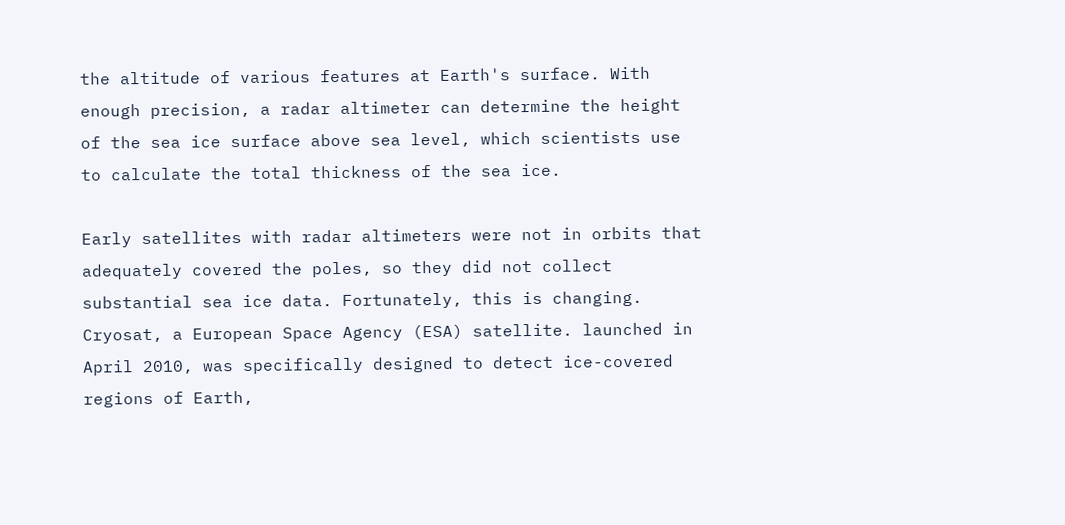the altitude of various features at Earth's surface. With enough precision, a radar altimeter can determine the height of the sea ice surface above sea level, which scientists use to calculate the total thickness of the sea ice.

Early satellites with radar altimeters were not in orbits that adequately covered the poles, so they did not collect substantial sea ice data. Fortunately, this is changing. Cryosat, a European Space Agency (ESA) satellite. launched in April 2010, was specifically designed to detect ice-covered regions of Earth,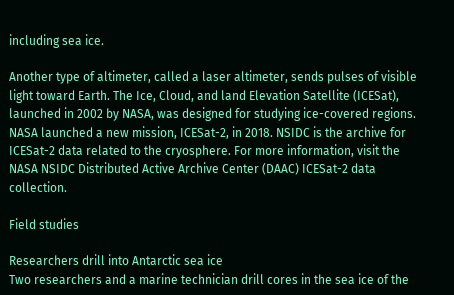including sea ice.

Another type of altimeter, called a laser altimeter, sends pulses of visible light toward Earth. The Ice, Cloud, and land Elevation Satellite (ICESat), launched in 2002 by NASA, was designed for studying ice-covered regions. NASA launched a new mission, ICESat-2, in 2018. NSIDC is the archive for ICESat-2 data related to the cryosphere. For more information, visit the NASA NSIDC Distributed Active Archive Center (DAAC) ICESat-2 data collection.

Field studies

Researchers drill into Antarctic sea ice
Two researchers and a marine technician drill cores in the sea ice of the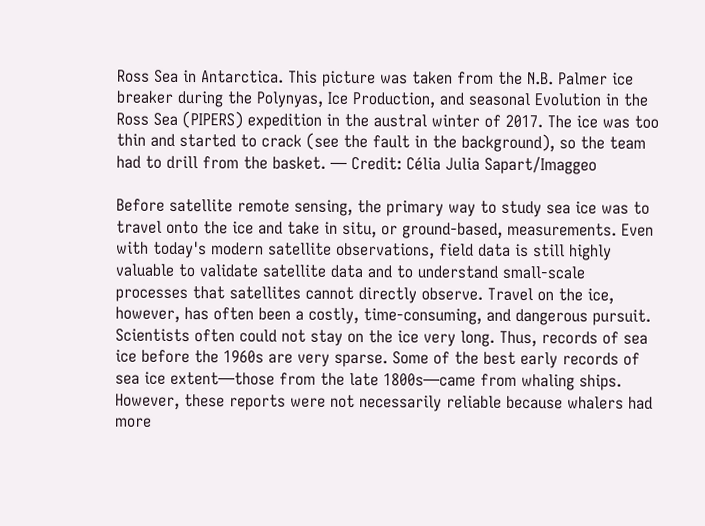Ross Sea in Antarctica. This picture was taken from the N.B. Palmer ice breaker during the Polynyas, Ice Production, and seasonal Evolution in the Ross Sea (PIPERS) expedition in the austral winter of 2017. The ice was too thin and started to crack (see the fault in the background), so the team had to drill from the basket. — Credit: Célia Julia Sapart/Imaggeo

Before satellite remote sensing, the primary way to study sea ice was to travel onto the ice and take in situ, or ground-based, measurements. Even with today's modern satellite observations, field data is still highly valuable to validate satellite data and to understand small-scale processes that satellites cannot directly observe. Travel on the ice, however, has often been a costly, time-consuming, and dangerous pursuit. Scientists often could not stay on the ice very long. Thus, records of sea ice before the 1960s are very sparse. Some of the best early records of sea ice extent—those from the late 1800s—came from whaling ships. However, these reports were not necessarily reliable because whalers had more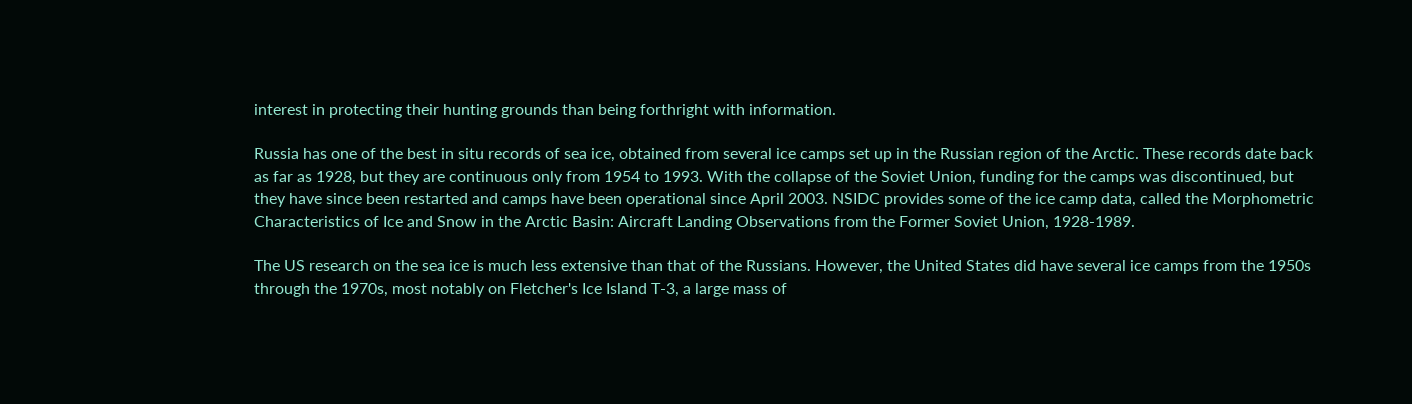interest in protecting their hunting grounds than being forthright with information.

Russia has one of the best in situ records of sea ice, obtained from several ice camps set up in the Russian region of the Arctic. These records date back as far as 1928, but they are continuous only from 1954 to 1993. With the collapse of the Soviet Union, funding for the camps was discontinued, but they have since been restarted and camps have been operational since April 2003. NSIDC provides some of the ice camp data, called the Morphometric Characteristics of Ice and Snow in the Arctic Basin: Aircraft Landing Observations from the Former Soviet Union, 1928-1989.

The US research on the sea ice is much less extensive than that of the Russians. However, the United States did have several ice camps from the 1950s through the 1970s, most notably on Fletcher's Ice Island T-3, a large mass of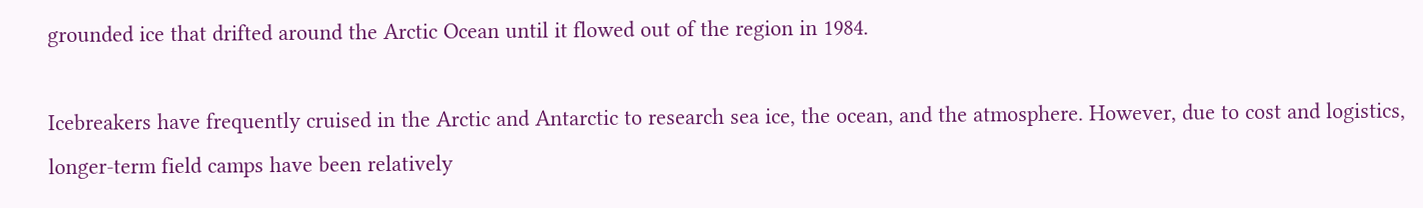grounded ice that drifted around the Arctic Ocean until it flowed out of the region in 1984.

Icebreakers have frequently cruised in the Arctic and Antarctic to research sea ice, the ocean, and the atmosphere. However, due to cost and logistics, longer-term field camps have been relatively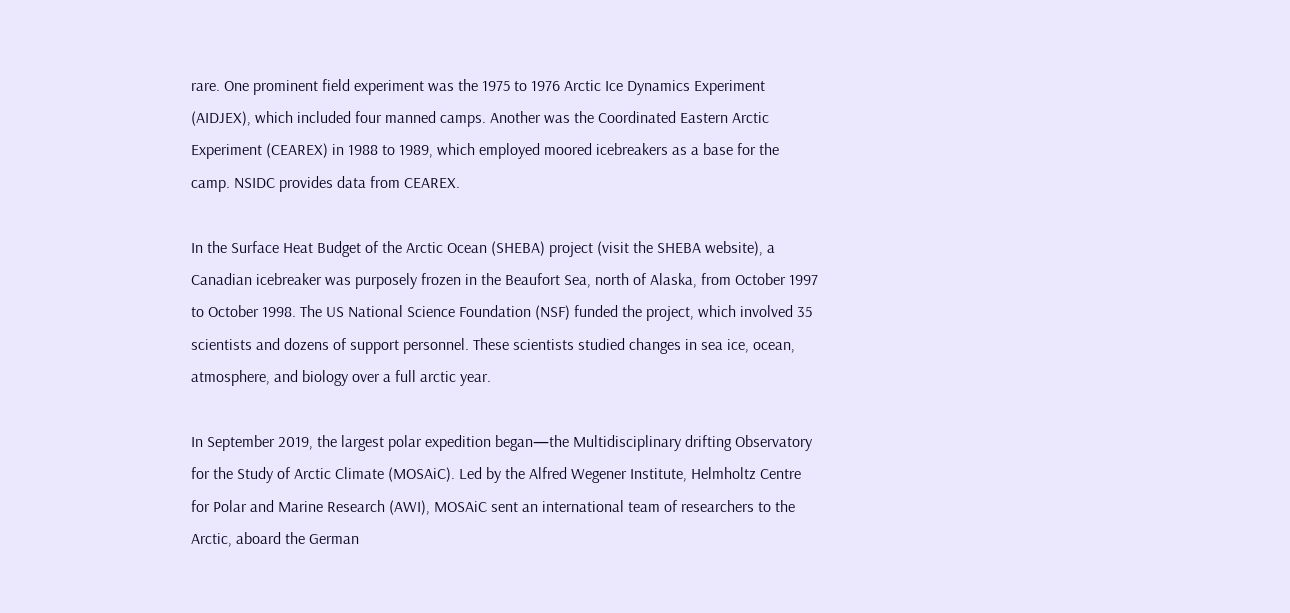rare. One prominent field experiment was the 1975 to 1976 Arctic Ice Dynamics Experiment (AIDJEX), which included four manned camps. Another was the Coordinated Eastern Arctic Experiment (CEAREX) in 1988 to 1989, which employed moored icebreakers as a base for the camp. NSIDC provides data from CEAREX.

In the Surface Heat Budget of the Arctic Ocean (SHEBA) project (visit the SHEBA website), a Canadian icebreaker was purposely frozen in the Beaufort Sea, north of Alaska, from October 1997 to October 1998. The US National Science Foundation (NSF) funded the project, which involved 35 scientists and dozens of support personnel. These scientists studied changes in sea ice, ocean, atmosphere, and biology over a full arctic year.

In September 2019, the largest polar expedition began—the Multidisciplinary drifting Observatory for the Study of Arctic Climate (MOSAiC). Led by the Alfred Wegener Institute, Helmholtz Centre for Polar and Marine Research (AWI), MOSAiC sent an international team of researchers to the Arctic, aboard the German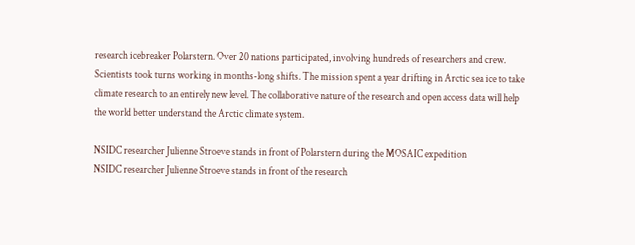research icebreaker Polarstern. Over 20 nations participated, involving hundreds of researchers and crew. Scientists took turns working in months-long shifts. The mission spent a year drifting in Arctic sea ice to take climate research to an entirely new level. The collaborative nature of the research and open access data will help the world better understand the Arctic climate system.

NSIDC researcher Julienne Stroeve stands in front of Polarstern during the MOSAIC expedition
NSIDC researcher Julienne Stroeve stands in front of the research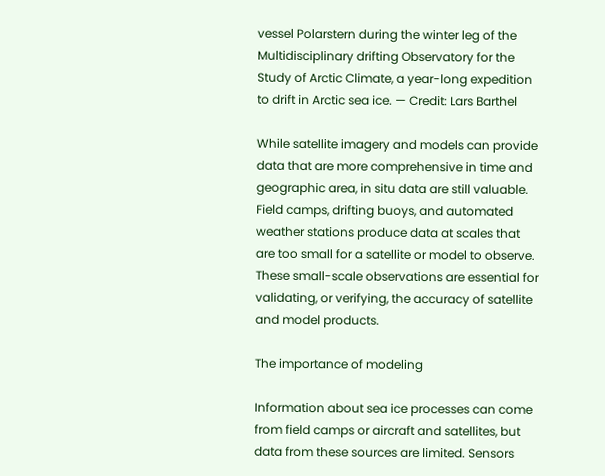vessel Polarstern during the winter leg of the Multidisciplinary drifting Observatory for the Study of Arctic Climate, a year-long expedition to drift in Arctic sea ice. — Credit: Lars Barthel

While satellite imagery and models can provide data that are more comprehensive in time and geographic area, in situ data are still valuable. Field camps, drifting buoys, and automated weather stations produce data at scales that are too small for a satellite or model to observe. These small-scale observations are essential for validating, or verifying, the accuracy of satellite and model products.

The importance of modeling

Information about sea ice processes can come from field camps or aircraft and satellites, but data from these sources are limited. Sensors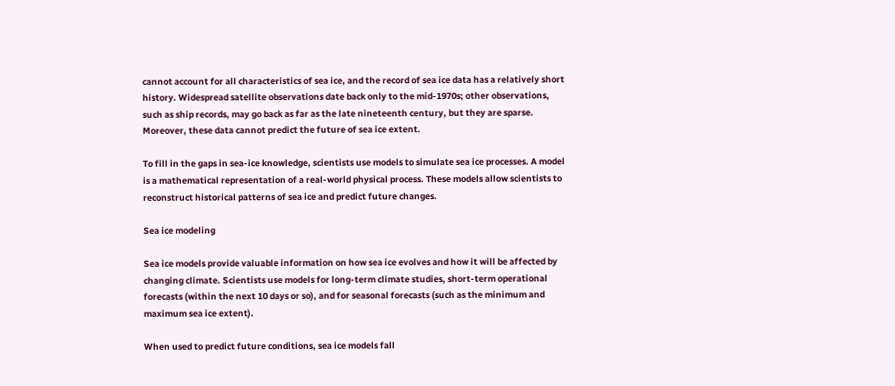cannot account for all characteristics of sea ice, and the record of sea ice data has a relatively short history. Widespread satellite observations date back only to the mid-1970s; other observations, such as ship records, may go back as far as the late nineteenth century, but they are sparse. Moreover, these data cannot predict the future of sea ice extent.

To fill in the gaps in sea-ice knowledge, scientists use models to simulate sea ice processes. A model is a mathematical representation of a real-world physical process. These models allow scientists to reconstruct historical patterns of sea ice and predict future changes.

Sea ice modeling

Sea ice models provide valuable information on how sea ice evolves and how it will be affected by changing climate. Scientists use models for long-term climate studies, short-term operational forecasts (within the next 10 days or so), and for seasonal forecasts (such as the minimum and maximum sea ice extent).

When used to predict future conditions, sea ice models fall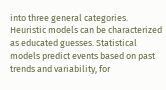into three general categories. Heuristic models can be characterized as educated guesses. Statistical models predict events based on past trends and variability, for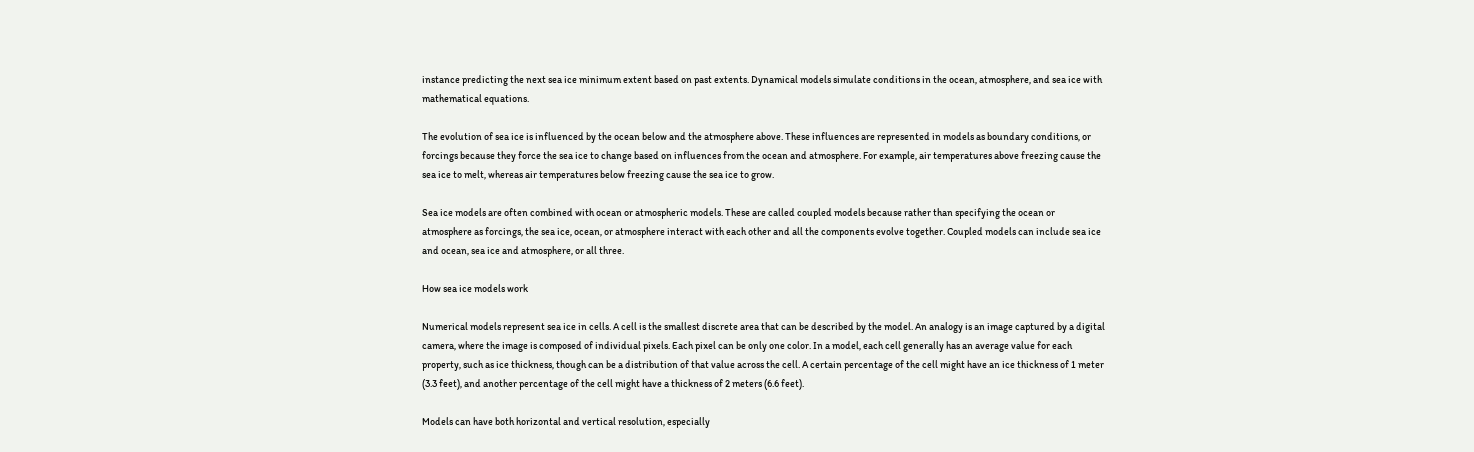instance predicting the next sea ice minimum extent based on past extents. Dynamical models simulate conditions in the ocean, atmosphere, and sea ice with mathematical equations.

The evolution of sea ice is influenced by the ocean below and the atmosphere above. These influences are represented in models as boundary conditions, or forcings because they force the sea ice to change based on influences from the ocean and atmosphere. For example, air temperatures above freezing cause the sea ice to melt, whereas air temperatures below freezing cause the sea ice to grow.

Sea ice models are often combined with ocean or atmospheric models. These are called coupled models because rather than specifying the ocean or atmosphere as forcings, the sea ice, ocean, or atmosphere interact with each other and all the components evolve together. Coupled models can include sea ice and ocean, sea ice and atmosphere, or all three.

How sea ice models work

Numerical models represent sea ice in cells. A cell is the smallest discrete area that can be described by the model. An analogy is an image captured by a digital camera, where the image is composed of individual pixels. Each pixel can be only one color. In a model, each cell generally has an average value for each property, such as ice thickness, though can be a distribution of that value across the cell. A certain percentage of the cell might have an ice thickness of 1 meter (3.3 feet), and another percentage of the cell might have a thickness of 2 meters (6.6 feet).

Models can have both horizontal and vertical resolution, especially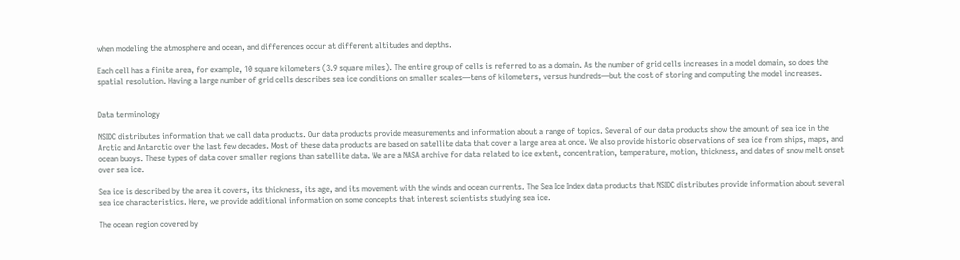when modeling the atmosphere and ocean, and differences occur at different altitudes and depths.

Each cell has a finite area, for example, 10 square kilometers (3.9 square miles). The entire group of cells is referred to as a domain. As the number of grid cells increases in a model domain, so does the spatial resolution. Having a large number of grid cells describes sea ice conditions on smaller scales—tens of kilometers, versus hundreds—but the cost of storing and computing the model increases.


Data terminology

NSIDC distributes information that we call data products. Our data products provide measurements and information about a range of topics. Several of our data products show the amount of sea ice in the Arctic and Antarctic over the last few decades. Most of these data products are based on satellite data that cover a large area at once. We also provide historic observations of sea ice from ships, maps, and ocean buoys. These types of data cover smaller regions than satellite data. We are a NASA archive for data related to ice extent, concentration, temperature, motion, thickness, and dates of snow melt onset over sea ice.

Sea ice is described by the area it covers, its thickness, its age, and its movement with the winds and ocean currents. The Sea Ice Index data products that NSIDC distributes provide information about several sea ice characteristics. Here, we provide additional information on some concepts that interest scientists studying sea ice.

The ocean region covered by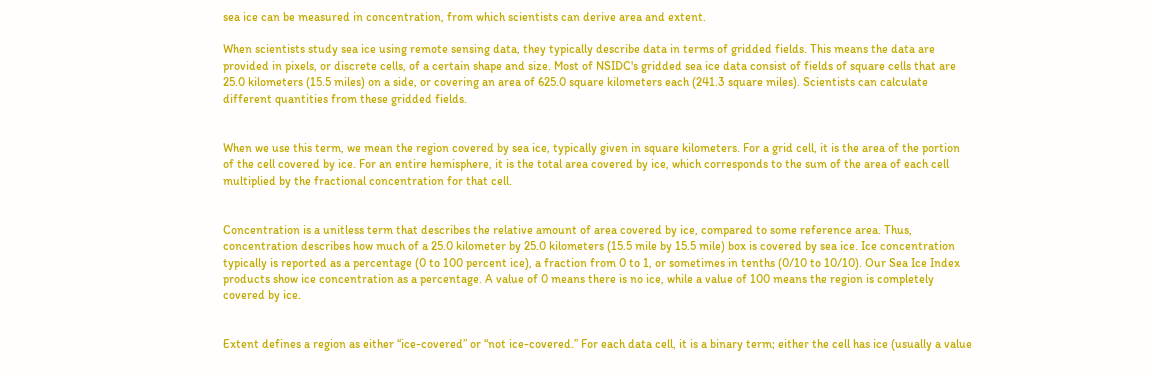sea ice can be measured in concentration, from which scientists can derive area and extent.

When scientists study sea ice using remote sensing data, they typically describe data in terms of gridded fields. This means the data are provided in pixels, or discrete cells, of a certain shape and size. Most of NSIDC's gridded sea ice data consist of fields of square cells that are 25.0 kilometers (15.5 miles) on a side, or covering an area of 625.0 square kilometers each (241.3 square miles). Scientists can calculate different quantities from these gridded fields.


When we use this term, we mean the region covered by sea ice, typically given in square kilometers. For a grid cell, it is the area of the portion of the cell covered by ice. For an entire hemisphere, it is the total area covered by ice, which corresponds to the sum of the area of each cell multiplied by the fractional concentration for that cell.


Concentration is a unitless term that describes the relative amount of area covered by ice, compared to some reference area. Thus, concentration describes how much of a 25.0 kilometer by 25.0 kilometers (15.5 mile by 15.5 mile) box is covered by sea ice. Ice concentration typically is reported as a percentage (0 to 100 percent ice), a fraction from 0 to 1, or sometimes in tenths (0/10 to 10/10). Our Sea Ice Index products show ice concentration as a percentage. A value of 0 means there is no ice, while a value of 100 means the region is completely covered by ice.


Extent defines a region as either “ice-covered” or “not ice-covered.” For each data cell, it is a binary term; either the cell has ice (usually a value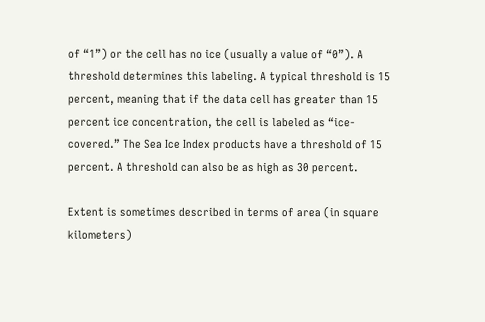of “1”) or the cell has no ice (usually a value of “0”). A threshold determines this labeling. A typical threshold is 15 percent, meaning that if the data cell has greater than 15 percent ice concentration, the cell is labeled as “ice-covered.” The Sea Ice Index products have a threshold of 15 percent. A threshold can also be as high as 30 percent.

Extent is sometimes described in terms of area (in square kilometers)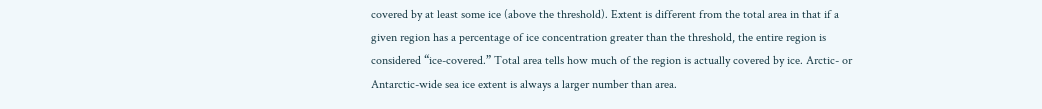covered by at least some ice (above the threshold). Extent is different from the total area in that if a given region has a percentage of ice concentration greater than the threshold, the entire region is considered “ice-covered.” Total area tells how much of the region is actually covered by ice. Arctic- or Antarctic-wide sea ice extent is always a larger number than area.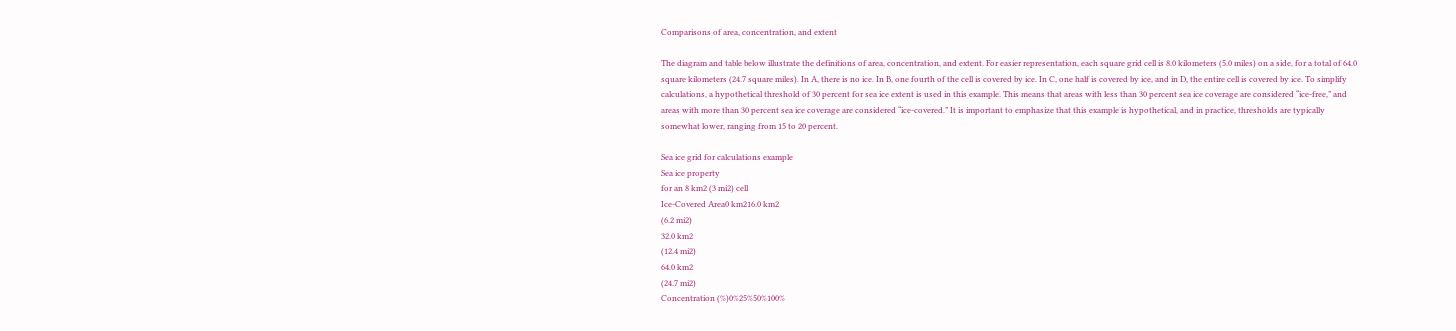Comparisons of area, concentration, and extent

The diagram and table below illustrate the definitions of area, concentration, and extent. For easier representation, each square grid cell is 8.0 kilometers (5.0 miles) on a side, for a total of 64.0 square kilometers (24.7 square miles). In A, there is no ice. In B, one fourth of the cell is covered by ice. In C, one half is covered by ice, and in D, the entire cell is covered by ice. To simplify calculations, a hypothetical threshold of 30 percent for sea ice extent is used in this example. This means that areas with less than 30 percent sea ice coverage are considered “ice-free,” and areas with more than 30 percent sea ice coverage are considered “ice-covered.” It is important to emphasize that this example is hypothetical, and in practice, thresholds are typically somewhat lower, ranging from 15 to 20 percent.

Sea ice grid for calculations example
Sea ice property
for an 8 km2 (3 mi2) cell
Ice-Covered Area0 km216.0 km2
(6.2 mi2)
32.0 km2
(12.4 mi2)
64.0 km2
(24.7 mi2)
Concentration (%)0%25%50%100%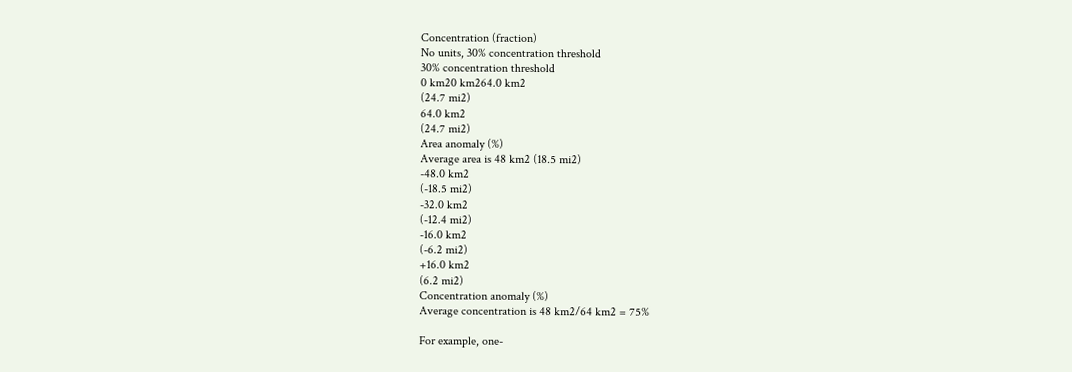Concentration (fraction)
No units, 30% concentration threshold
30% concentration threshold
0 km20 km264.0 km2
(24.7 mi2)
64.0 km2
(24.7 mi2)
Area anomaly (%)
Average area is 48 km2 (18.5 mi2)
-48.0 km2
(-18.5 mi2)
-32.0 km2
(-12.4 mi2)
-16.0 km2
(-6.2 mi2)
+16.0 km2
(6.2 mi2)
Concentration anomaly (%)
Average concentration is 48 km2/64 km2 = 75%

For example, one-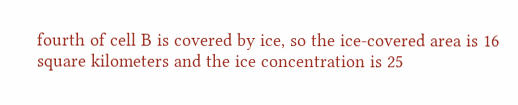fourth of cell B is covered by ice, so the ice-covered area is 16 square kilometers and the ice concentration is 25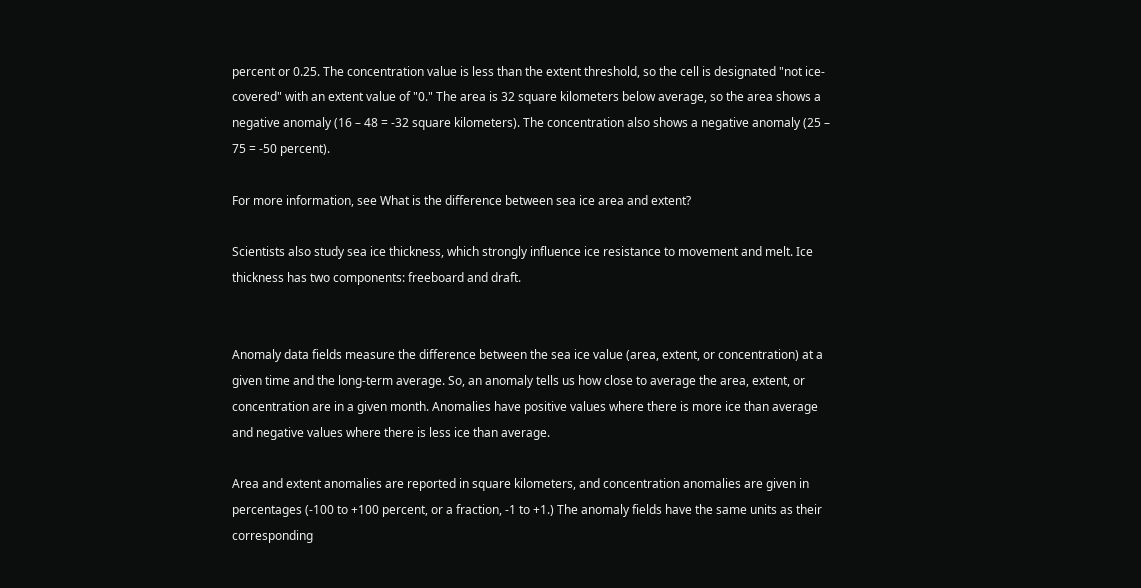percent or 0.25. The concentration value is less than the extent threshold, so the cell is designated "not ice-covered" with an extent value of "0." The area is 32 square kilometers below average, so the area shows a negative anomaly (16 – 48 = -32 square kilometers). The concentration also shows a negative anomaly (25 – 75 = -50 percent).

For more information, see What is the difference between sea ice area and extent?

Scientists also study sea ice thickness, which strongly influence ice resistance to movement and melt. Ice thickness has two components: freeboard and draft.


Anomaly data fields measure the difference between the sea ice value (area, extent, or concentration) at a given time and the long-term average. So, an anomaly tells us how close to average the area, extent, or concentration are in a given month. Anomalies have positive values where there is more ice than average and negative values where there is less ice than average.

Area and extent anomalies are reported in square kilometers, and concentration anomalies are given in percentages (-100 to +100 percent, or a fraction, -1 to +1.) The anomaly fields have the same units as their corresponding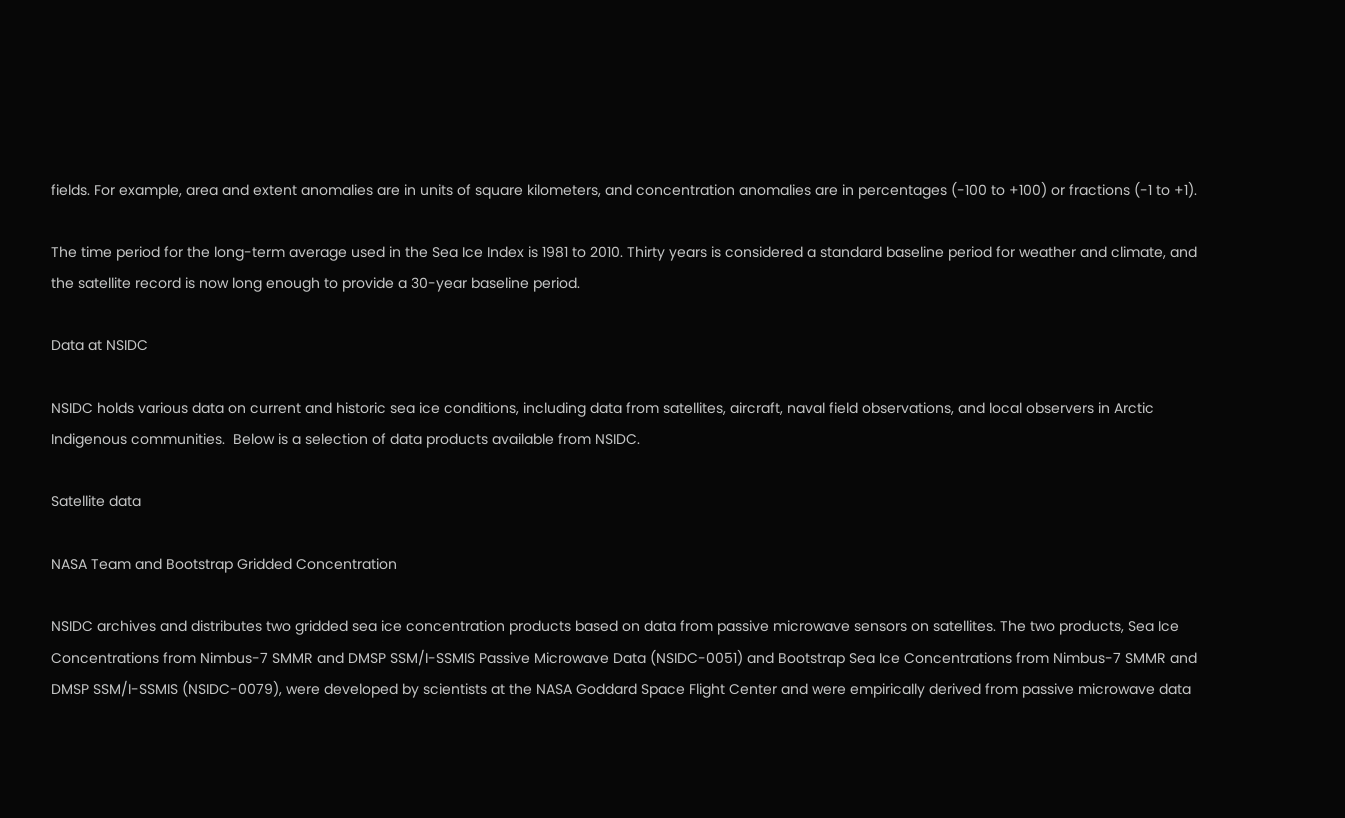fields. For example, area and extent anomalies are in units of square kilometers, and concentration anomalies are in percentages (-100 to +100) or fractions (-1 to +1).

The time period for the long-term average used in the Sea Ice Index is 1981 to 2010. Thirty years is considered a standard baseline period for weather and climate, and the satellite record is now long enough to provide a 30-year baseline period.

Data at NSIDC

NSIDC holds various data on current and historic sea ice conditions, including data from satellites, aircraft, naval field observations, and local observers in Arctic Indigenous communities.  Below is a selection of data products available from NSIDC.

Satellite data

NASA Team and Bootstrap Gridded Concentration

NSIDC archives and distributes two gridded sea ice concentration products based on data from passive microwave sensors on satellites. The two products, Sea Ice Concentrations from Nimbus-7 SMMR and DMSP SSM/I-SSMIS Passive Microwave Data (NSIDC-0051) and Bootstrap Sea Ice Concentrations from Nimbus-7 SMMR and DMSP SSM/I-SSMIS (NSIDC-0079), were developed by scientists at the NASA Goddard Space Flight Center and were empirically derived from passive microwave data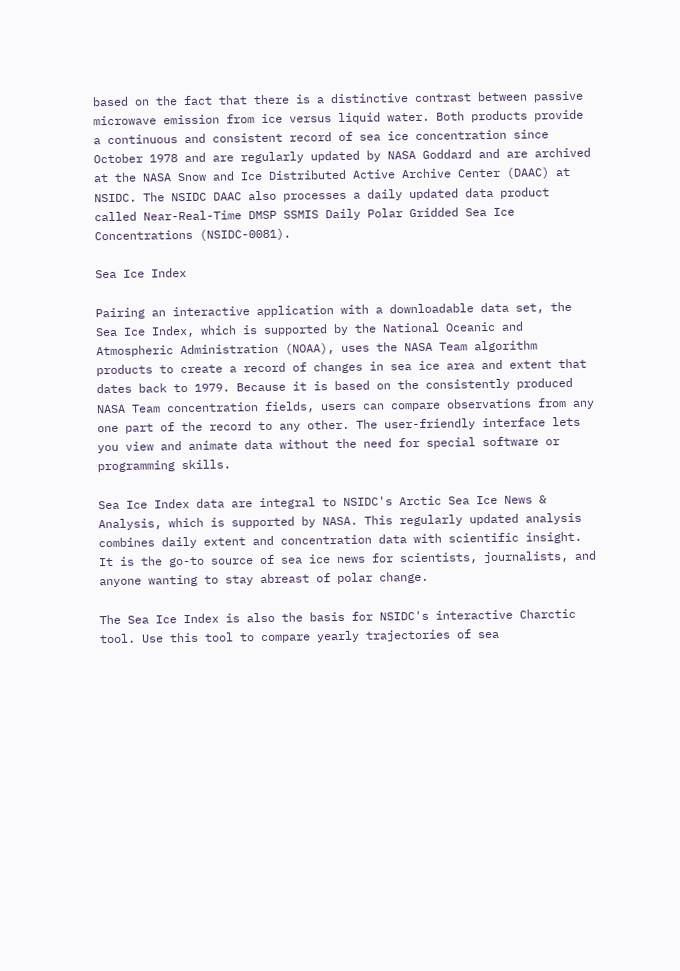based on the fact that there is a distinctive contrast between passive microwave emission from ice versus liquid water. Both products provide a continuous and consistent record of sea ice concentration since October 1978 and are regularly updated by NASA Goddard and are archived at the NASA Snow and Ice Distributed Active Archive Center (DAAC) at NSIDC. The NSIDC DAAC also processes a daily updated data product called Near-Real-Time DMSP SSMIS Daily Polar Gridded Sea Ice Concentrations (NSIDC-0081).

Sea Ice Index

Pairing an interactive application with a downloadable data set, the Sea Ice Index, which is supported by the National Oceanic and Atmospheric Administration (NOAA), uses the NASA Team algorithm products to create a record of changes in sea ice area and extent that dates back to 1979. Because it is based on the consistently produced NASA Team concentration fields, users can compare observations from any one part of the record to any other. The user-friendly interface lets you view and animate data without the need for special software or programming skills.

Sea Ice Index data are integral to NSIDC's Arctic Sea Ice News & Analysis, which is supported by NASA. This regularly updated analysis combines daily extent and concentration data with scientific insight. It is the go-to source of sea ice news for scientists, journalists, and anyone wanting to stay abreast of polar change.

The Sea Ice Index is also the basis for NSIDC's interactive Charctic tool. Use this tool to compare yearly trajectories of sea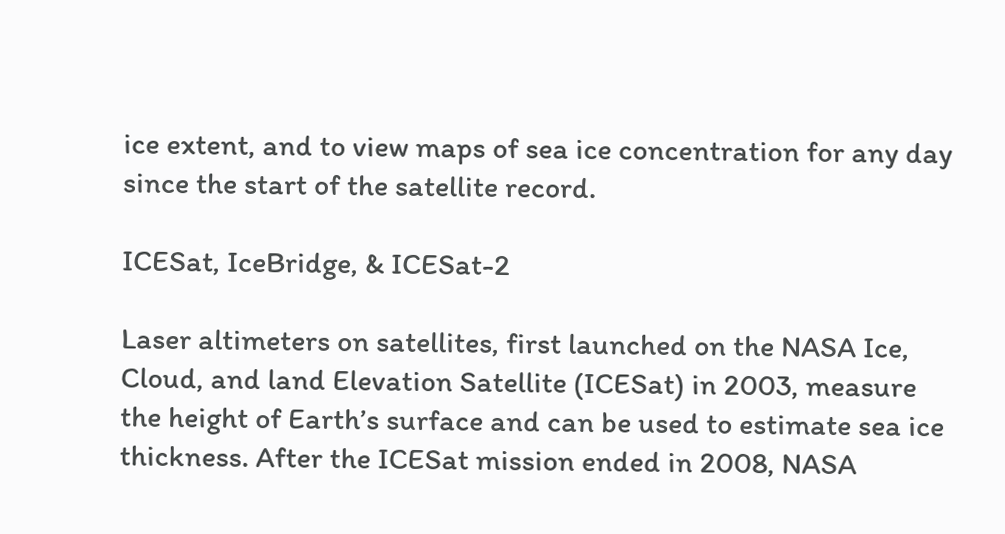ice extent, and to view maps of sea ice concentration for any day since the start of the satellite record.

ICESat, IceBridge, & ICESat-2

Laser altimeters on satellites, first launched on the NASA Ice, Cloud, and land Elevation Satellite (ICESat) in 2003, measure the height of Earth’s surface and can be used to estimate sea ice thickness. After the ICESat mission ended in 2008, NASA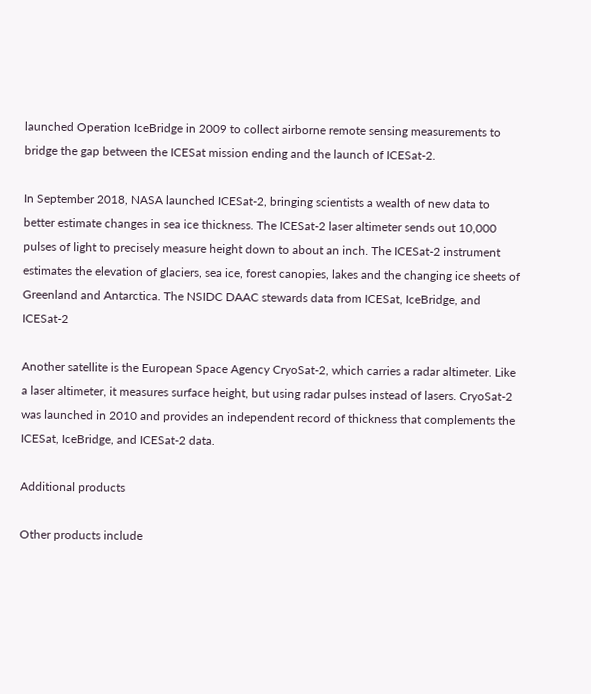launched Operation IceBridge in 2009 to collect airborne remote sensing measurements to bridge the gap between the ICESat mission ending and the launch of ICESat-2.

In September 2018, NASA launched ICESat-2, bringing scientists a wealth of new data to better estimate changes in sea ice thickness. The ICESat-2 laser altimeter sends out 10,000 pulses of light to precisely measure height down to about an inch. The ICESat-2 instrument estimates the elevation of glaciers, sea ice, forest canopies, lakes and the changing ice sheets of Greenland and Antarctica. The NSIDC DAAC stewards data from ICESat, IceBridge, and ICESat-2

Another satellite is the European Space Agency CryoSat-2, which carries a radar altimeter. Like a laser altimeter, it measures surface height, but using radar pulses instead of lasers. CryoSat-2 was launched in 2010 and provides an independent record of thickness that complements the ICESat, IceBridge, and ICESat-2 data.

Additional products

Other products include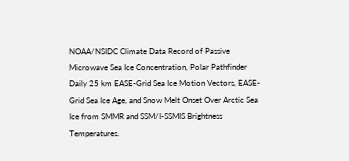NOAA/NSIDC Climate Data Record of Passive Microwave Sea Ice Concentration, Polar Pathfinder Daily 25 km EASE-Grid Sea Ice Motion Vectors, EASE-Grid Sea Ice Age, and Snow Melt Onset Over Arctic Sea Ice from SMMR and SSM/I-SSMIS Brightness Temperatures.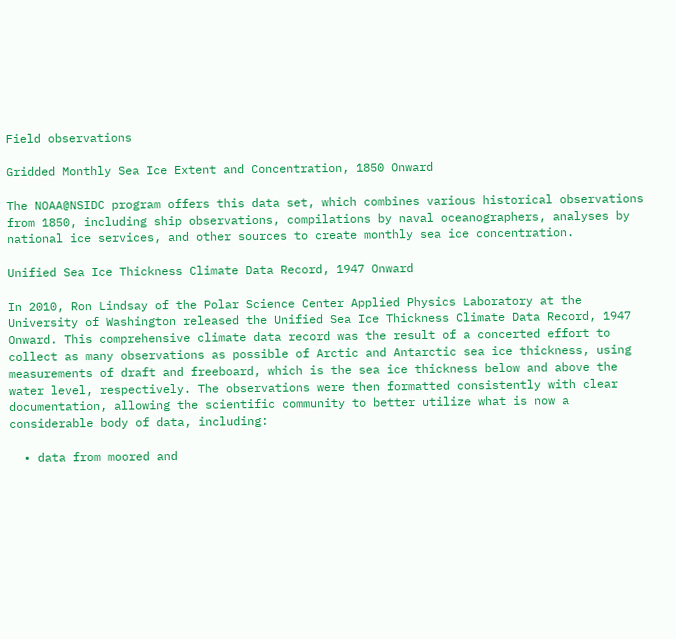Field observations

Gridded Monthly Sea Ice Extent and Concentration, 1850 Onward

The NOAA@NSIDC program offers this data set, which combines various historical observations from 1850, including ship observations, compilations by naval oceanographers, analyses by national ice services, and other sources to create monthly sea ice concentration.

Unified Sea Ice Thickness Climate Data Record, 1947 Onward

In 2010, Ron Lindsay of the Polar Science Center Applied Physics Laboratory at the University of Washington released the Unified Sea Ice Thickness Climate Data Record, 1947 Onward. This comprehensive climate data record was the result of a concerted effort to collect as many observations as possible of Arctic and Antarctic sea ice thickness, using measurements of draft and freeboard, which is the sea ice thickness below and above the water level, respectively. The observations were then formatted consistently with clear documentation, allowing the scientific community to better utilize what is now a considerable body of data, including:

  • data from moored and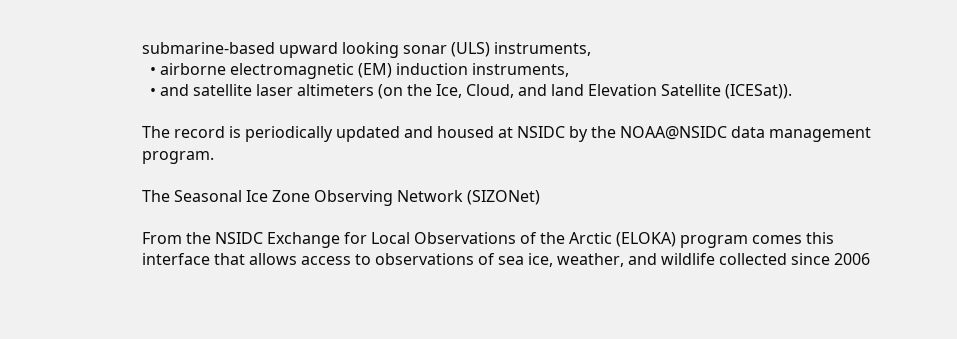submarine-based upward looking sonar (ULS) instruments,
  • airborne electromagnetic (EM) induction instruments,
  • and satellite laser altimeters (on the Ice, Cloud, and land Elevation Satellite (ICESat)).

The record is periodically updated and housed at NSIDC by the NOAA@NSIDC data management program.

The Seasonal Ice Zone Observing Network (SIZONet)

From the NSIDC Exchange for Local Observations of the Arctic (ELOKA) program comes this interface that allows access to observations of sea ice, weather, and wildlife collected since 2006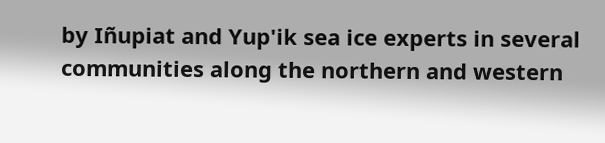by Iñupiat and Yup'ik sea ice experts in several communities along the northern and western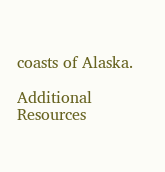coasts of Alaska.

Additional Resources